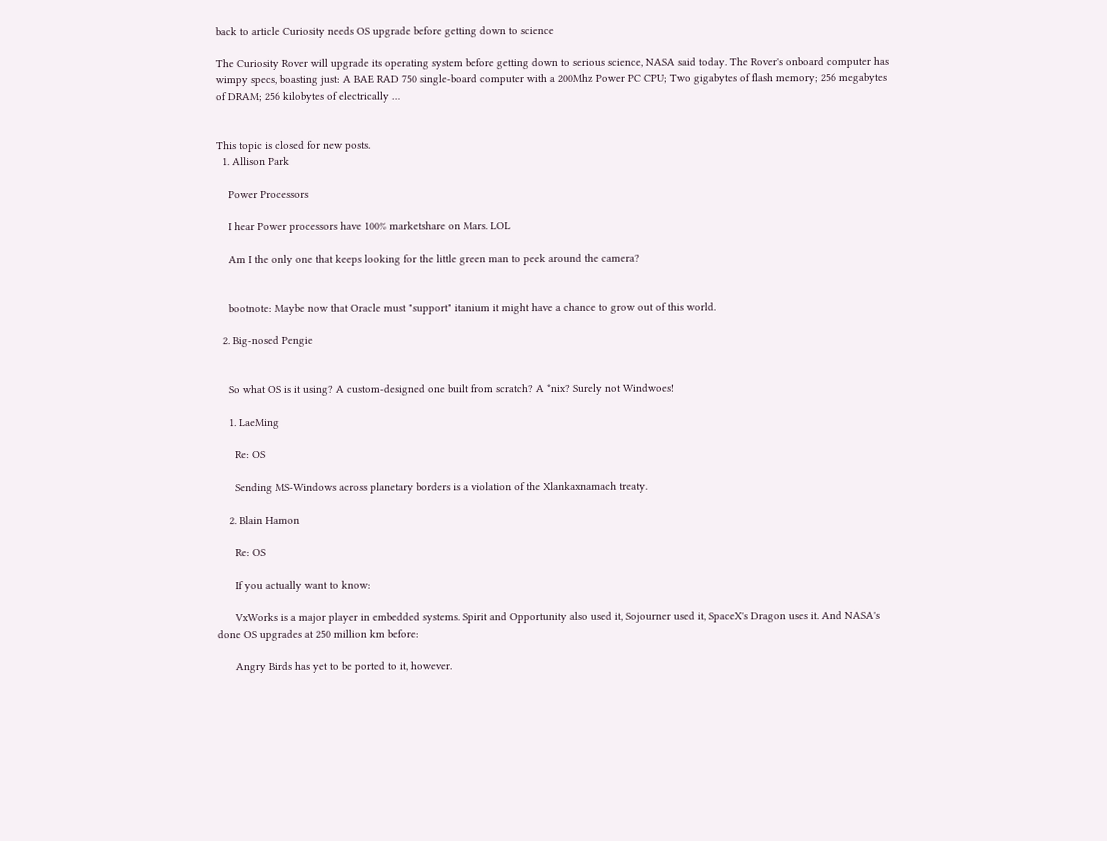back to article Curiosity needs OS upgrade before getting down to science

The Curiosity Rover will upgrade its operating system before getting down to serious science, NASA said today. The Rover's onboard computer has wimpy specs, boasting just: A BAE RAD 750 single-board computer with a 200Mhz Power PC CPU; Two gigabytes of flash memory; 256 megabytes of DRAM; 256 kilobytes of electrically …


This topic is closed for new posts.
  1. Allison Park

    Power Processors

    I hear Power processors have 100% marketshare on Mars. LOL

    Am I the only one that keeps looking for the little green man to peek around the camera?


    bootnote: Maybe now that Oracle must "support" itanium it might have a chance to grow out of this world.

  2. Big-nosed Pengie


    So what OS is it using? A custom-designed one built from scratch? A *nix? Surely not Windwoes!

    1. LaeMing

      Re: OS

      Sending MS-Windows across planetary borders is a violation of the Xlankaxnamach treaty.

    2. Blain Hamon

      Re: OS

      If you actually want to know:

      VxWorks is a major player in embedded systems. Spirit and Opportunity also used it, Sojourner used it, SpaceX's Dragon uses it. And NASA's done OS upgrades at 250 million km before:

      Angry Birds has yet to be ported to it, however.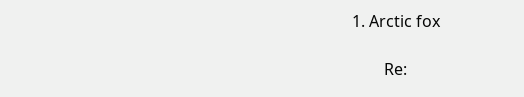1. Arctic fox

        Re: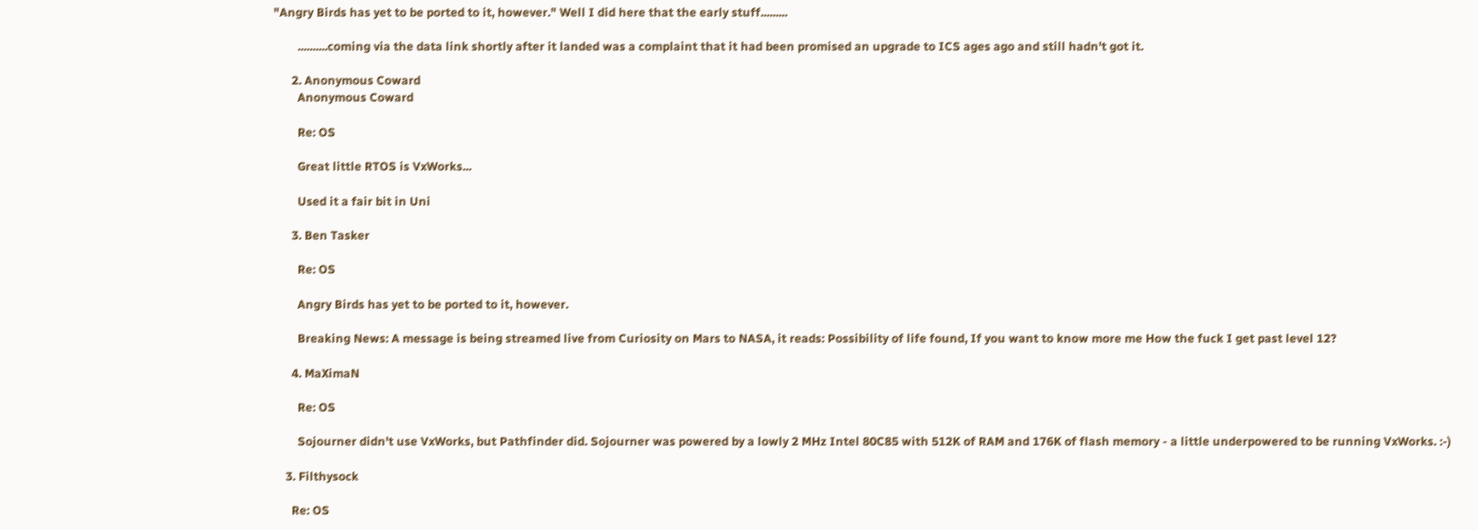"Angry Birds has yet to be ported to it, however." Well I did here that the early stuff.........

        ..........coming via the data link shortly after it landed was a complaint that it had been promised an upgrade to ICS ages ago and still hadn't got it.

      2. Anonymous Coward
        Anonymous Coward

        Re: OS

        Great little RTOS is VxWorks...

        Used it a fair bit in Uni

      3. Ben Tasker

        Re: OS

        Angry Birds has yet to be ported to it, however.

        Breaking News: A message is being streamed live from Curiosity on Mars to NASA, it reads: Possibility of life found, If you want to know more me How the fuck I get past level 12?

      4. MaXimaN

        Re: OS

        Sojourner didn't use VxWorks, but Pathfinder did. Sojourner was powered by a lowly 2 MHz Intel 80C85 with 512K of RAM and 176K of flash memory - a little underpowered to be running VxWorks. :-)

    3. Filthysock

      Re: OS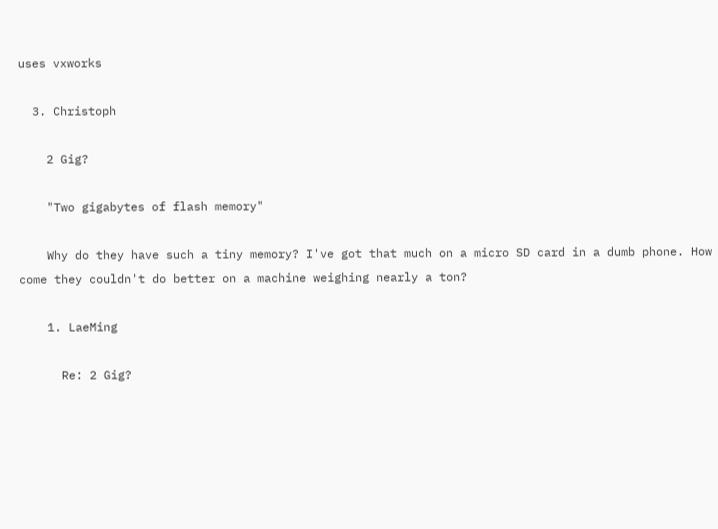uses vxworks

  3. Christoph

    2 Gig?

    "Two gigabytes of flash memory"

    Why do they have such a tiny memory? I've got that much on a micro SD card in a dumb phone. How come they couldn't do better on a machine weighing nearly a ton?

    1. LaeMing

      Re: 2 Gig?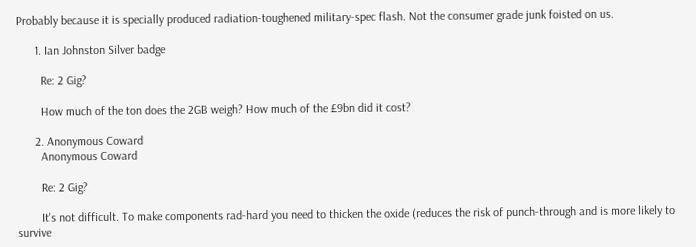Probably because it is specially produced radiation-toughened military-spec flash. Not the consumer grade junk foisted on us.

      1. Ian Johnston Silver badge

        Re: 2 Gig?

        How much of the ton does the 2GB weigh? How much of the £9bn did it cost?

      2. Anonymous Coward
        Anonymous Coward

        Re: 2 Gig?

        It's not difficult. To make components rad-hard you need to thicken the oxide (reduces the risk of punch-through and is more likely to survive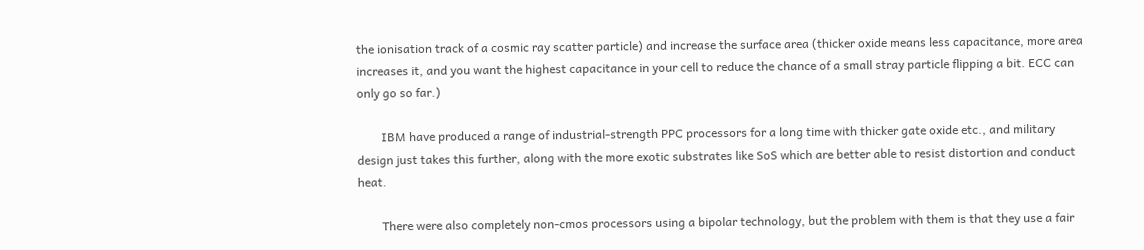the ionisation track of a cosmic ray scatter particle) and increase the surface area (thicker oxide means less capacitance, more area increases it, and you want the highest capacitance in your cell to reduce the chance of a small stray particle flipping a bit. ECC can only go so far.)

        IBM have produced a range of industrial-strength PPC processors for a long time with thicker gate oxide etc., and military design just takes this further, along with the more exotic substrates like SoS which are better able to resist distortion and conduct heat.

        There were also completely non-cmos processors using a bipolar technology, but the problem with them is that they use a fair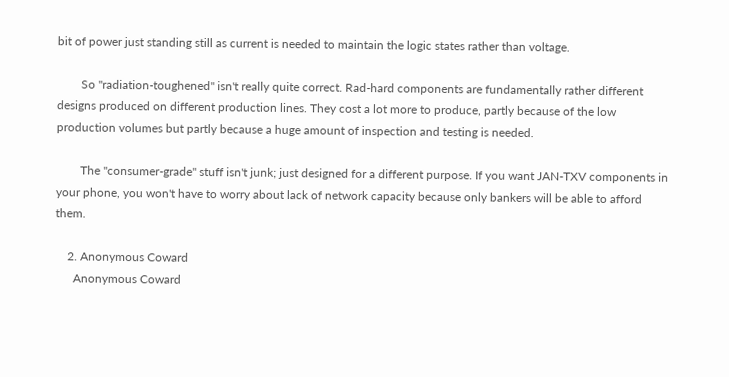bit of power just standing still as current is needed to maintain the logic states rather than voltage.

        So "radiation-toughened" isn't really quite correct. Rad-hard components are fundamentally rather different designs produced on different production lines. They cost a lot more to produce, partly because of the low production volumes but partly because a huge amount of inspection and testing is needed.

        The "consumer-grade" stuff isn't junk; just designed for a different purpose. If you want JAN-TXV components in your phone, you won't have to worry about lack of network capacity because only bankers will be able to afford them.

    2. Anonymous Coward
      Anonymous Coward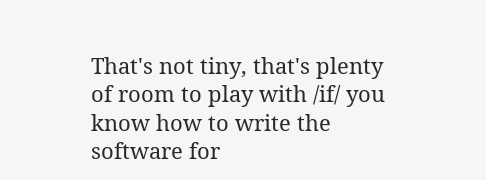That's not tiny, that's plenty of room to play with /if/ you know how to write the software for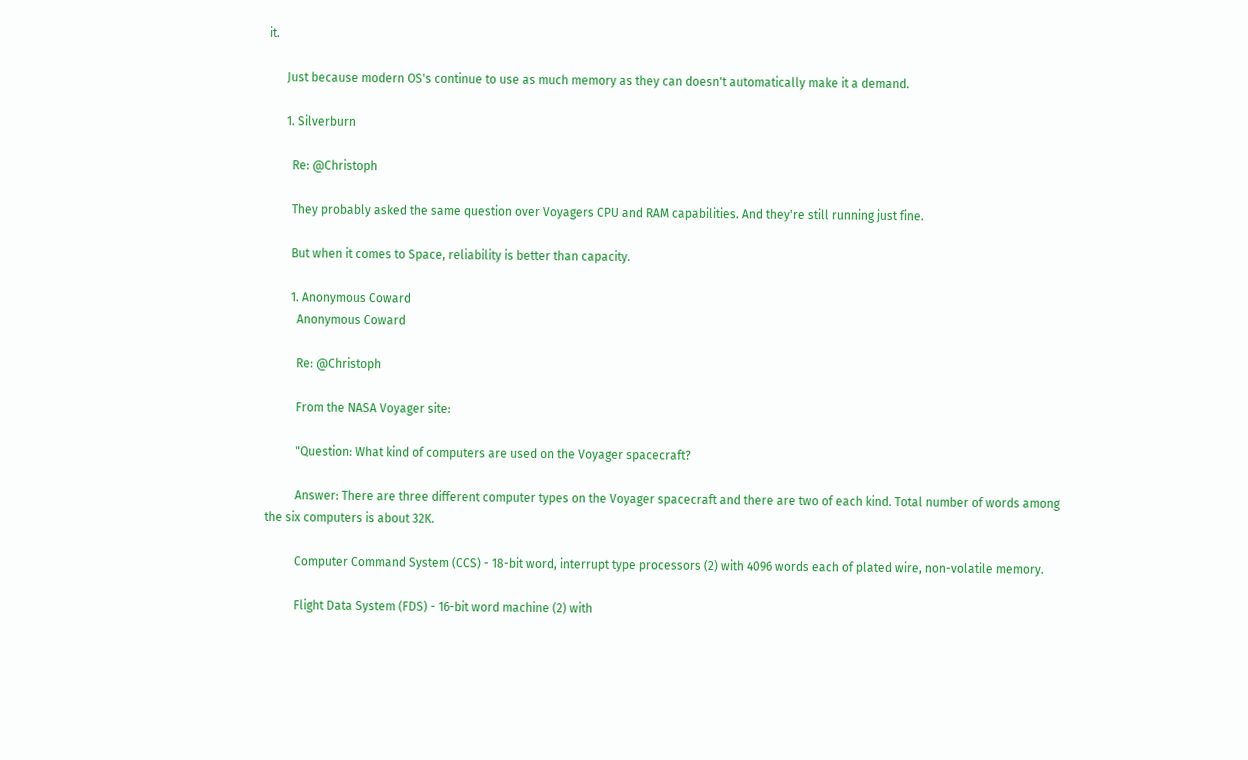it.

      Just because modern OS's continue to use as much memory as they can doesn't automatically make it a demand.

      1. Silverburn

        Re: @Christoph

        They probably asked the same question over Voyagers CPU and RAM capabilities. And they're still running just fine.

        But when it comes to Space, reliability is better than capacity.

        1. Anonymous Coward
          Anonymous Coward

          Re: @Christoph

          From the NASA Voyager site:

          "Question: What kind of computers are used on the Voyager spacecraft?

          Answer: There are three different computer types on the Voyager spacecraft and there are two of each kind. Total number of words among the six computers is about 32K.

          Computer Command System (CCS) - 18-bit word, interrupt type processors (2) with 4096 words each of plated wire, non-volatile memory.

          Flight Data System (FDS) - 16-bit word machine (2) with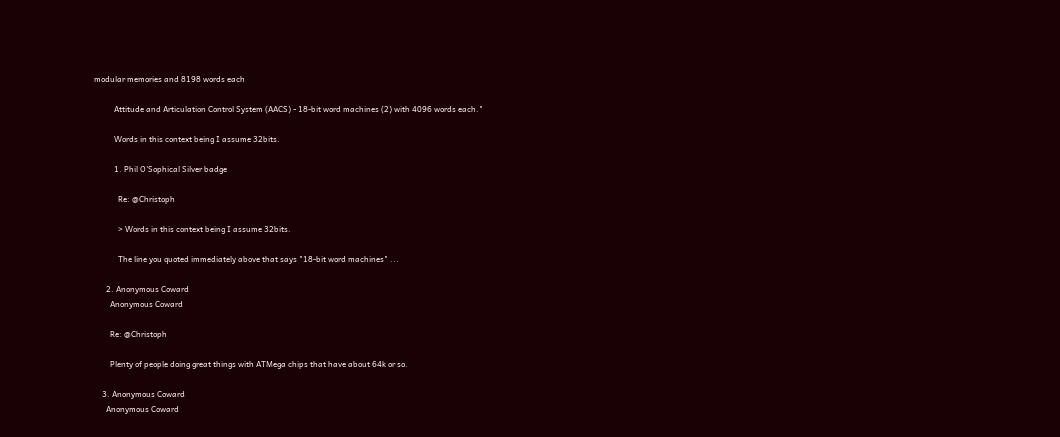modular memories and 8198 words each

          Attitude and Articulation Control System (AACS) - 18-bit word machines (2) with 4096 words each."

          Words in this context being I assume 32bits.

          1. Phil O'Sophical Silver badge

            Re: @Christoph

            > Words in this context being I assume 32bits.

            The line you quoted immediately above that says "18-bit word machines" ...

      2. Anonymous Coward
        Anonymous Coward

        Re: @Christoph

        Plenty of people doing great things with ATMega chips that have about 64k or so.

    3. Anonymous Coward
      Anonymous Coward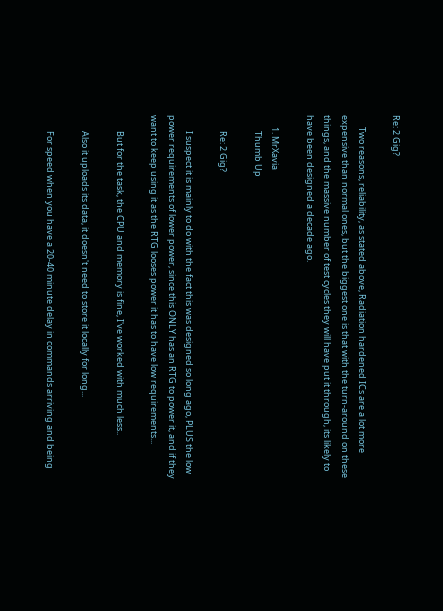Re: 2 Gig?

      Two reasons, reliability, as stated above, Radiation hardened ICs are a lot more expensive than normal ones, but the biggest one is that with the turn-around on these things, and the massive number of test cycles they will have put it through, its likely to have been designed a decade ago.

      1. MrXavia
        Thumb Up

        Re: 2 Gig?

        I suspect it is mainly to do with the fact this was designed so long ago, PLUS the low power requirements of lower power, since this ONLY has an RTG to power it, and if they want to keep using it as the RTG looses power it has to have low requirements...

        But for the task, the CPU and memory is fine, I've worked with much less..

        Also it uploads its data, it doesn't need to store it locally for long...

        For speed when you have a 20-40 minute delay in commands arriving and being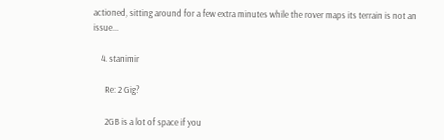actioned, sitting around for a few extra minutes while the rover maps its terrain is not an issue...

    4. stanimir

      Re: 2 Gig?

      2GB is a lot of space if you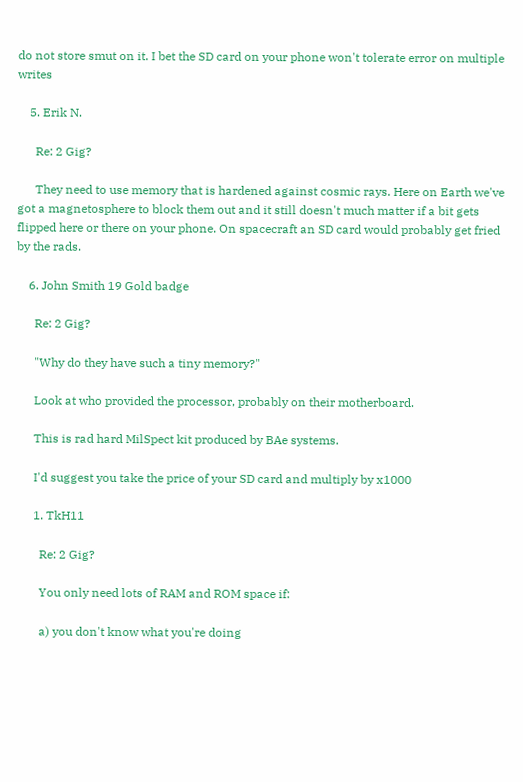do not store smut on it. I bet the SD card on your phone won't tolerate error on multiple writes

    5. Erik N.

      Re: 2 Gig?

      They need to use memory that is hardened against cosmic rays. Here on Earth we've got a magnetosphere to block them out and it still doesn't much matter if a bit gets flipped here or there on your phone. On spacecraft an SD card would probably get fried by the rads.

    6. John Smith 19 Gold badge

      Re: 2 Gig?

      "Why do they have such a tiny memory?"

      Look at who provided the processor, probably on their motherboard.

      This is rad hard MilSpect kit produced by BAe systems.

      I'd suggest you take the price of your SD card and multiply by x1000

      1. TkH11

        Re: 2 Gig?

        You only need lots of RAM and ROM space if:

        a) you don't know what you're doing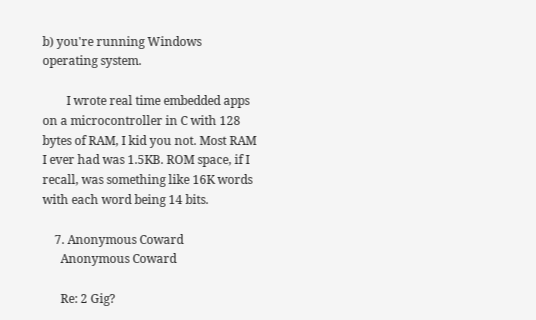b) you're running Windows operating system.

        I wrote real time embedded apps on a microcontroller in C with 128 bytes of RAM, I kid you not. Most RAM I ever had was 1.5KB. ROM space, if I recall, was something like 16K words with each word being 14 bits.

    7. Anonymous Coward
      Anonymous Coward

      Re: 2 Gig?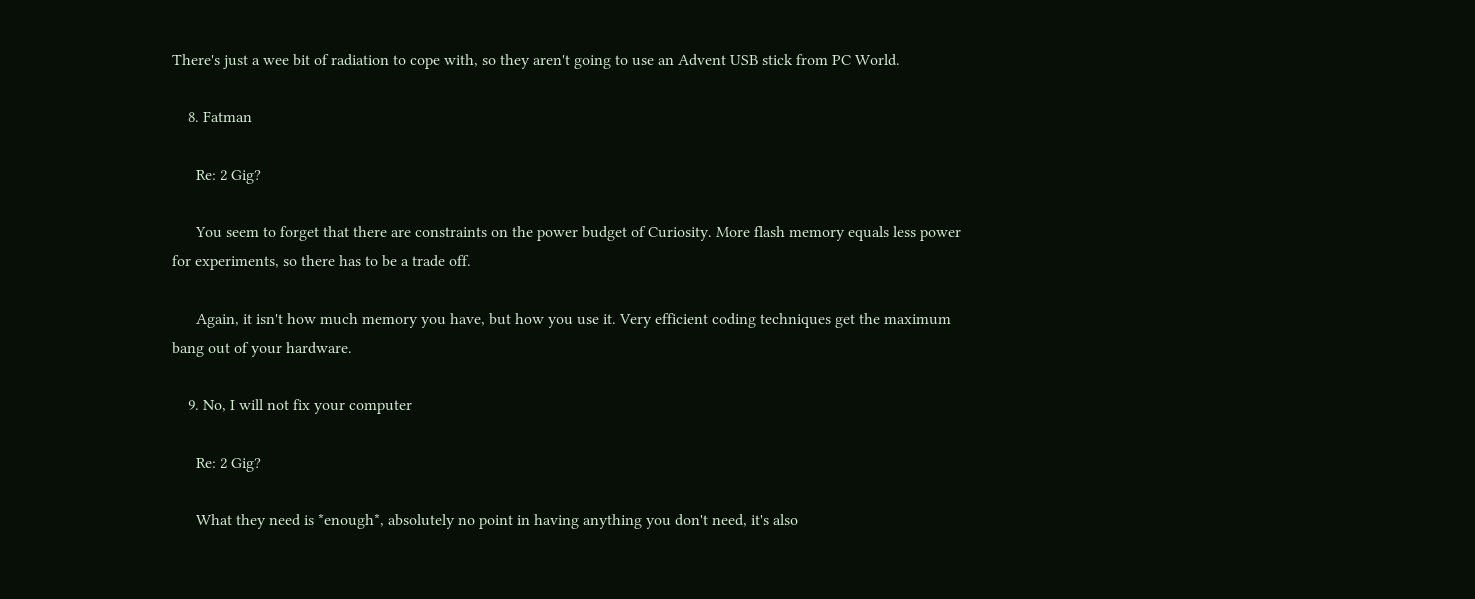There's just a wee bit of radiation to cope with, so they aren't going to use an Advent USB stick from PC World.

    8. Fatman

      Re: 2 Gig?

      You seem to forget that there are constraints on the power budget of Curiosity. More flash memory equals less power for experiments, so there has to be a trade off.

      Again, it isn't how much memory you have, but how you use it. Very efficient coding techniques get the maximum bang out of your hardware.

    9. No, I will not fix your computer

      Re: 2 Gig?

      What they need is *enough*, absolutely no point in having anything you don't need, it's also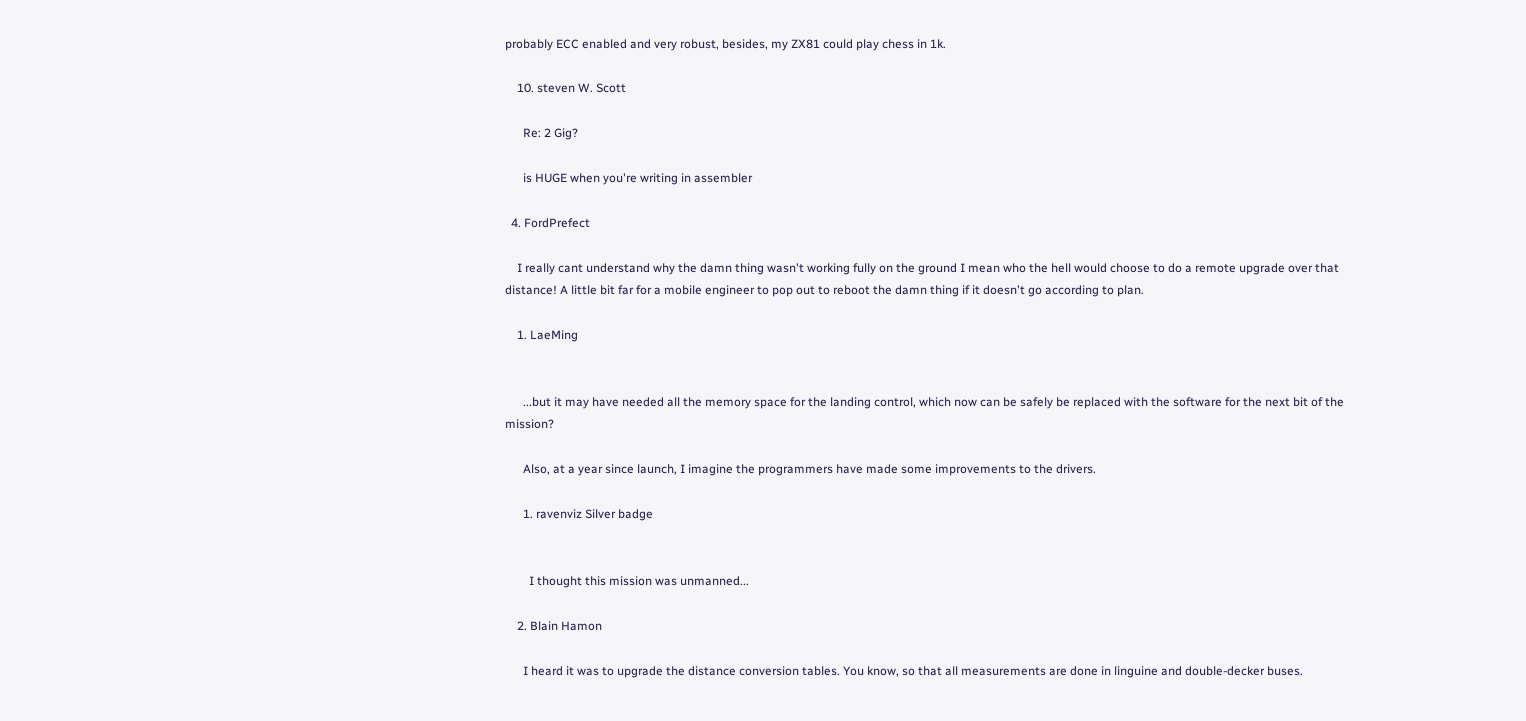probably ECC enabled and very robust, besides, my ZX81 could play chess in 1k.

    10. steven W. Scott

      Re: 2 Gig?

      is HUGE when you're writing in assembler

  4. FordPrefect

    I really cant understand why the damn thing wasn't working fully on the ground I mean who the hell would choose to do a remote upgrade over that distance! A little bit far for a mobile engineer to pop out to reboot the damn thing if it doesn't go according to plan.

    1. LaeMing


      ...but it may have needed all the memory space for the landing control, which now can be safely be replaced with the software for the next bit of the mission?

      Also, at a year since launch, I imagine the programmers have made some improvements to the drivers.

      1. ravenviz Silver badge


        I thought this mission was unmanned...

    2. Blain Hamon

      I heard it was to upgrade the distance conversion tables. You know, so that all measurements are done in linguine and double-decker buses.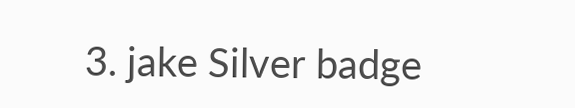3. jake Silver badge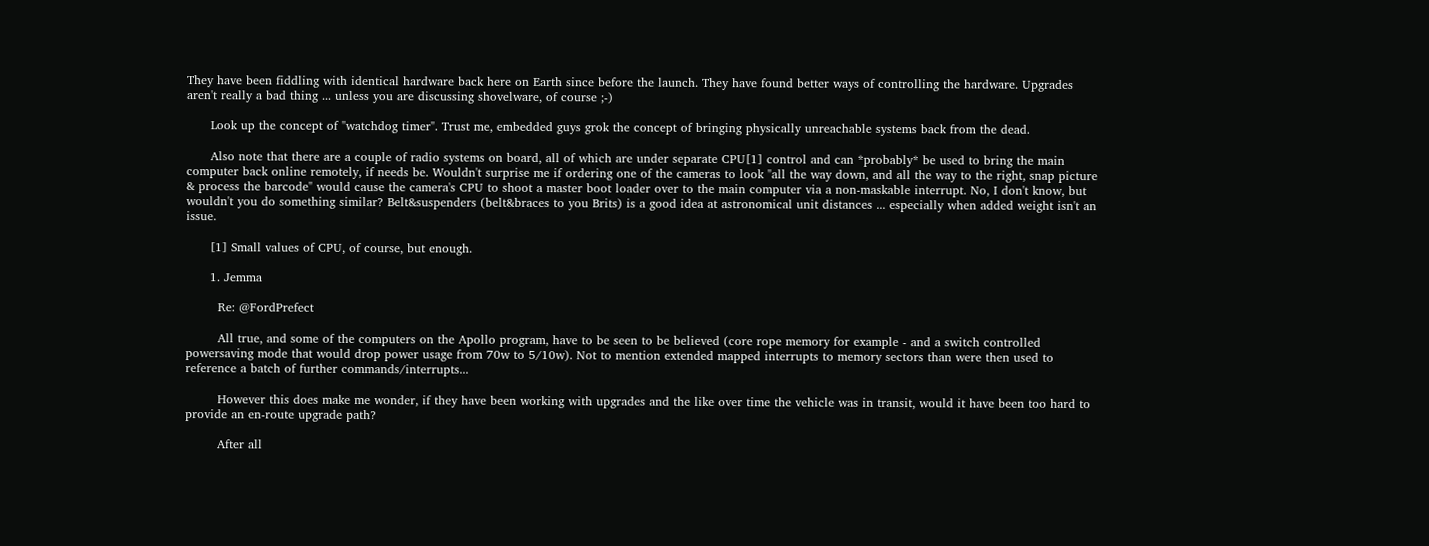They have been fiddling with identical hardware back here on Earth since before the launch. They have found better ways of controlling the hardware. Upgrades aren't really a bad thing ... unless you are discussing shovelware, of course ;-)

      Look up the concept of "watchdog timer". Trust me, embedded guys grok the concept of bringing physically unreachable systems back from the dead.

      Also note that there are a couple of radio systems on board, all of which are under separate CPU[1] control and can *probably* be used to bring the main computer back online remotely, if needs be. Wouldn't surprise me if ordering one of the cameras to look "all the way down, and all the way to the right, snap picture & process the barcode" would cause the camera's CPU to shoot a master boot loader over to the main computer via a non-maskable interrupt. No, I don't know, but wouldn't you do something similar? Belt&suspenders (belt&braces to you Brits) is a good idea at astronomical unit distances ... especially when added weight isn't an issue.

      [1] Small values of CPU, of course, but enough.

      1. Jemma

        Re: @FordPrefect

        All true, and some of the computers on the Apollo program, have to be seen to be believed (core rope memory for example - and a switch controlled powersaving mode that would drop power usage from 70w to 5/10w). Not to mention extended mapped interrupts to memory sectors than were then used to reference a batch of further commands/interrupts...

        However this does make me wonder, if they have been working with upgrades and the like over time the vehicle was in transit, would it have been too hard to provide an en-route upgrade path?

        After all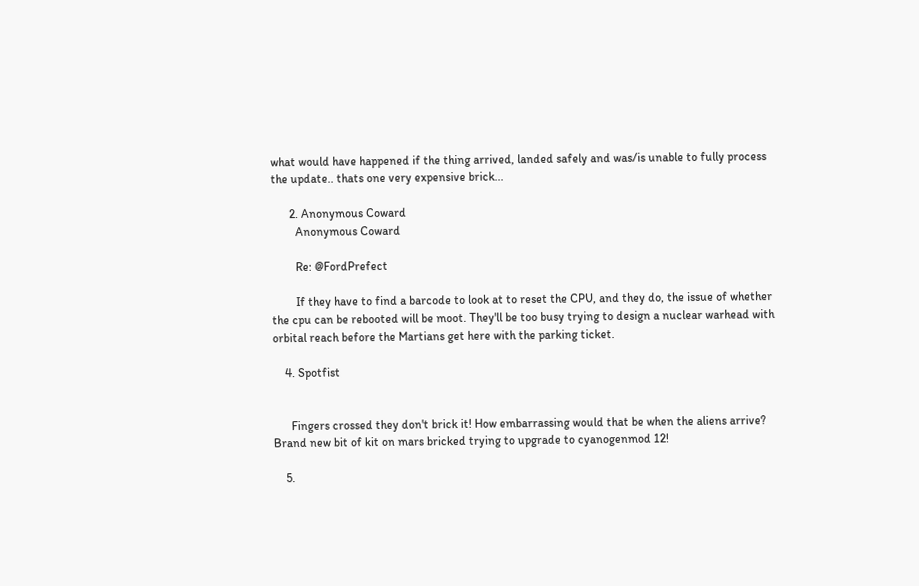what would have happened if the thing arrived, landed safely and was/is unable to fully process the update.. thats one very expensive brick...

      2. Anonymous Coward
        Anonymous Coward

        Re: @FordPrefect

        If they have to find a barcode to look at to reset the CPU, and they do, the issue of whether the cpu can be rebooted will be moot. They'll be too busy trying to design a nuclear warhead with orbital reach before the Martians get here with the parking ticket.

    4. Spotfist


      Fingers crossed they don't brick it! How embarrassing would that be when the aliens arrive? Brand new bit of kit on mars bricked trying to upgrade to cyanogenmod 12!

    5.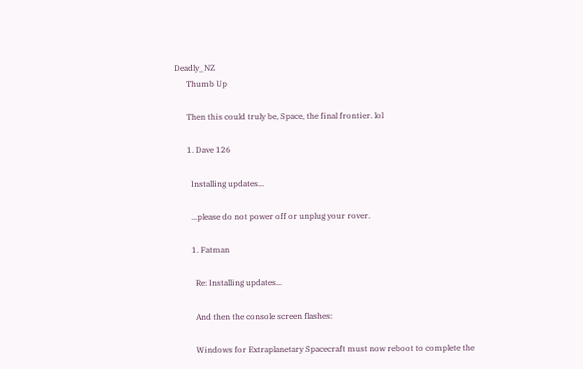Deadly_NZ
      Thumb Up

      Then this could truly be, Space, the final frontier. lol

      1. Dave 126

        Installing updates...

        ...please do not power off or unplug your rover.

        1. Fatman

          Re: Installing updates...

          And then the console screen flashes:

          Windows for Extraplanetary Spacecraft must now reboot to complete the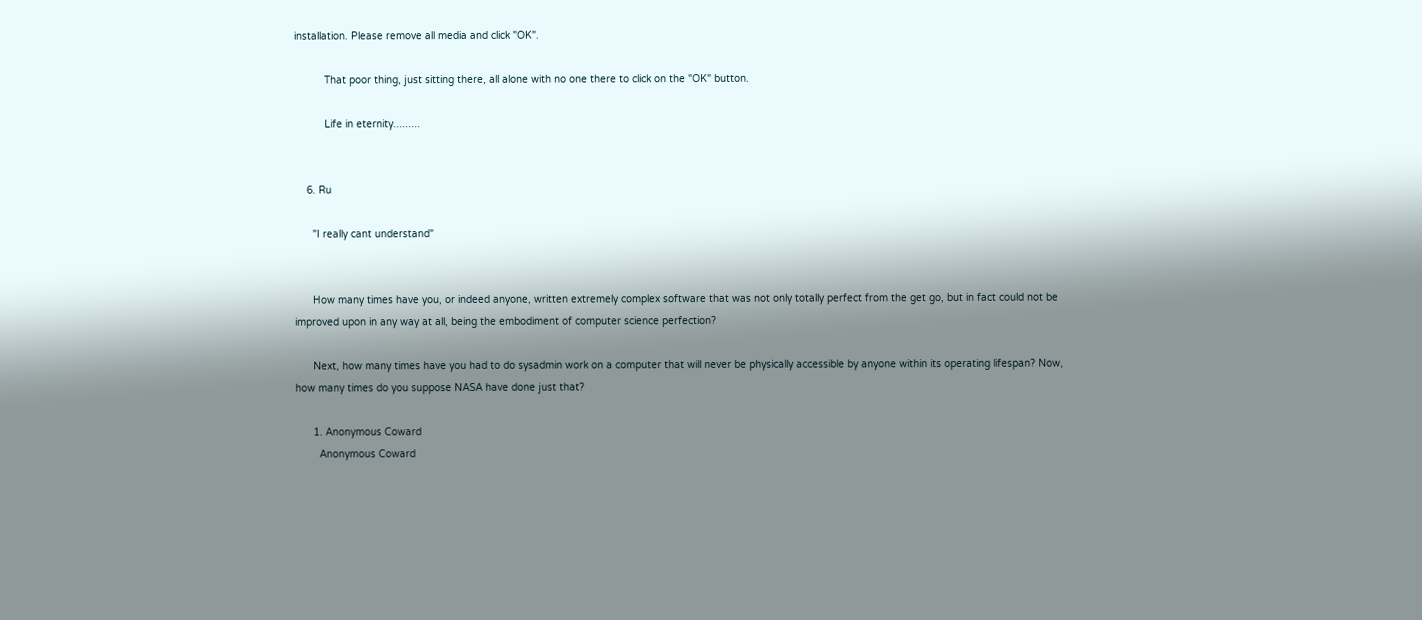installation. Please remove all media and click "OK".

          That poor thing, just sitting there, all alone with no one there to click on the "OK" button.

          Life in eternity.........


    6. Ru

      "I really cant understand"


      How many times have you, or indeed anyone, written extremely complex software that was not only totally perfect from the get go, but in fact could not be improved upon in any way at all, being the embodiment of computer science perfection?

      Next, how many times have you had to do sysadmin work on a computer that will never be physically accessible by anyone within its operating lifespan? Now, how many times do you suppose NASA have done just that?

      1. Anonymous Coward
        Anonymous Coward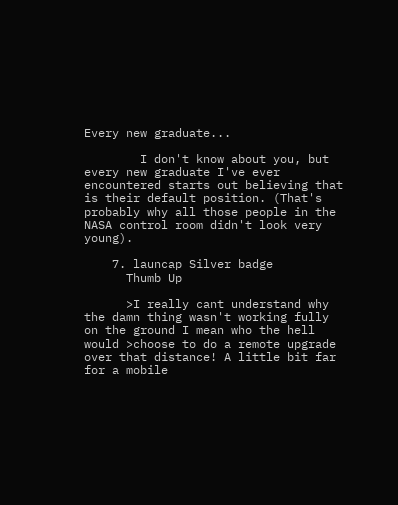Every new graduate...

        I don't know about you, but every new graduate I've ever encountered starts out believing that is their default position. (That's probably why all those people in the NASA control room didn't look very young).

    7. launcap Silver badge
      Thumb Up

      >I really cant understand why the damn thing wasn't working fully on the ground I mean who the hell would >choose to do a remote upgrade over that distance! A little bit far for a mobile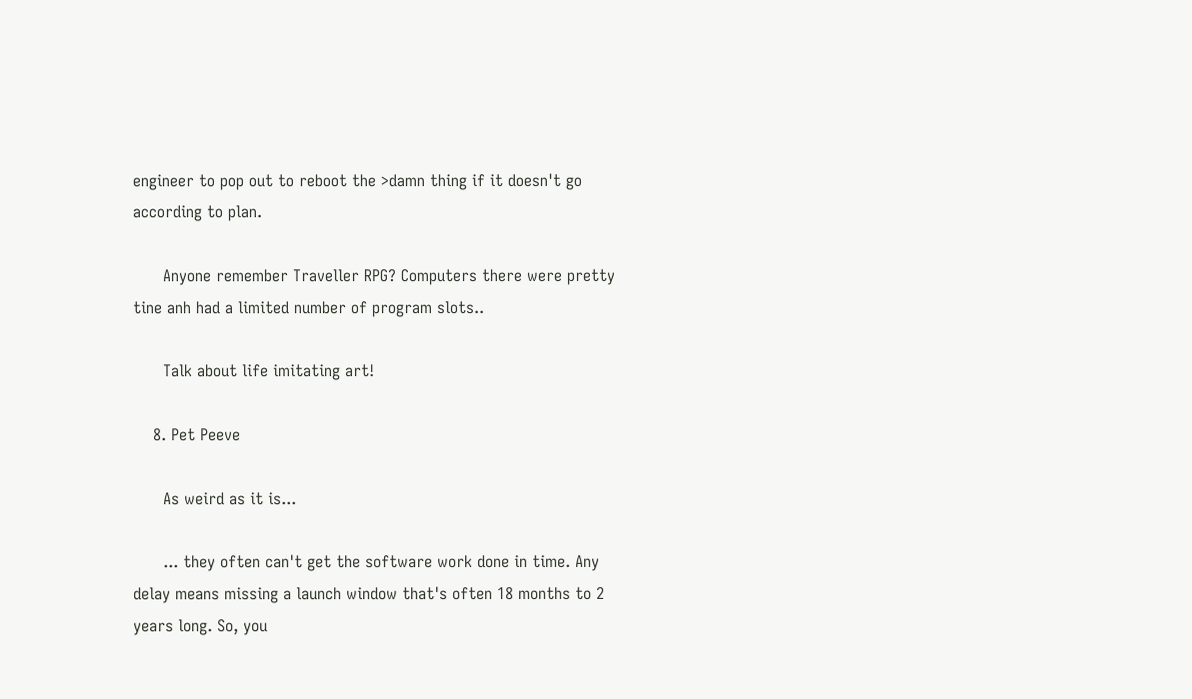engineer to pop out to reboot the >damn thing if it doesn't go according to plan.

      Anyone remember Traveller RPG? Computers there were pretty tine anh had a limited number of program slots..

      Talk about life imitating art!

    8. Pet Peeve

      As weird as it is...

      ... they often can't get the software work done in time. Any delay means missing a launch window that's often 18 months to 2 years long. So, you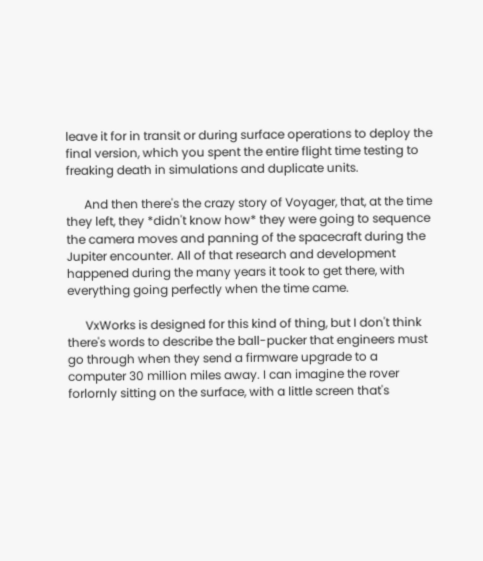leave it for in transit or during surface operations to deploy the final version, which you spent the entire flight time testing to freaking death in simulations and duplicate units.

      And then there's the crazy story of Voyager, that, at the time they left, they *didn't know how* they were going to sequence the camera moves and panning of the spacecraft during the Jupiter encounter. All of that research and development happened during the many years it took to get there, with everything going perfectly when the time came.

      VxWorks is designed for this kind of thing, but I don't think there's words to describe the ball-pucker that engineers must go through when they send a firmware upgrade to a computer 30 million miles away. I can imagine the rover forlornly sitting on the surface, with a little screen that's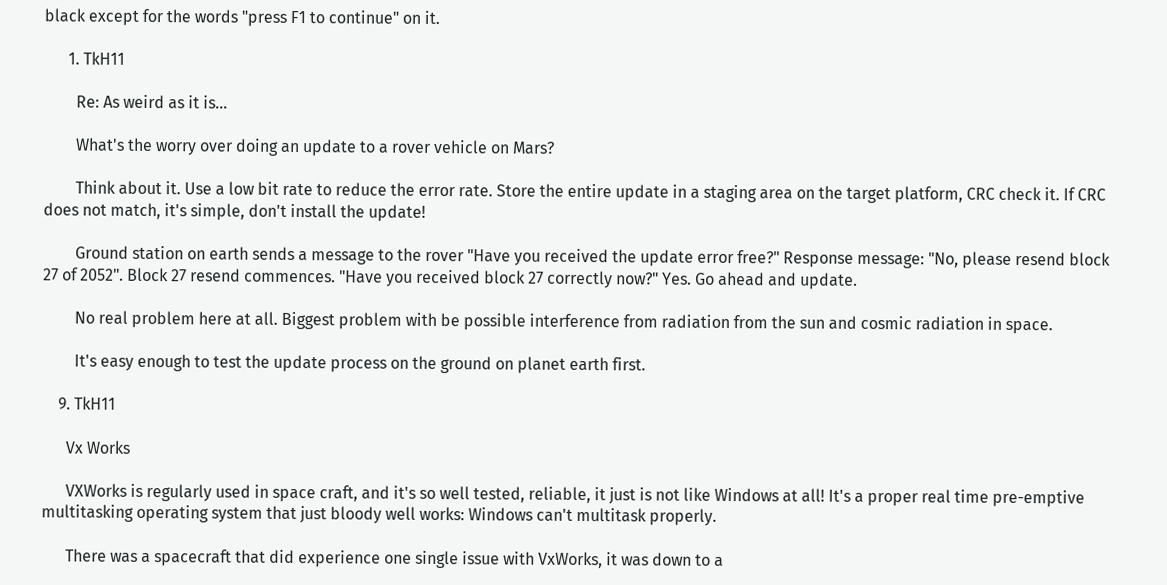black except for the words "press F1 to continue" on it.

      1. TkH11

        Re: As weird as it is...

        What's the worry over doing an update to a rover vehicle on Mars?

        Think about it. Use a low bit rate to reduce the error rate. Store the entire update in a staging area on the target platform, CRC check it. If CRC does not match, it's simple, don't install the update!

        Ground station on earth sends a message to the rover "Have you received the update error free?" Response message: "No, please resend block 27 of 2052". Block 27 resend commences. "Have you received block 27 correctly now?" Yes. Go ahead and update.

        No real problem here at all. Biggest problem with be possible interference from radiation from the sun and cosmic radiation in space.

        It's easy enough to test the update process on the ground on planet earth first.

    9. TkH11

      Vx Works

      VXWorks is regularly used in space craft, and it's so well tested, reliable, it just is not like Windows at all! It's a proper real time pre-emptive multitasking operating system that just bloody well works: Windows can't multitask properly.

      There was a spacecraft that did experience one single issue with VxWorks, it was down to a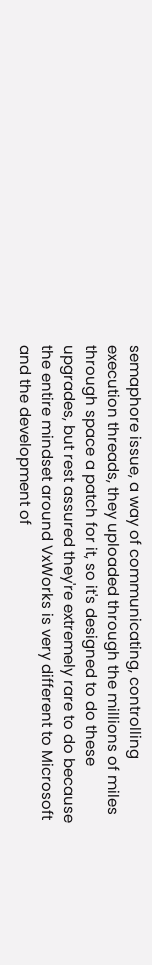semaphore issue, a way of communicating, controlling execution threads, they uploaded through the millions of miles through space a patch for it, so it's designed to do these upgrades, but rest assured they're extremely rare to do because the entire mindset around VxWorks is very different to Microsoft and the development of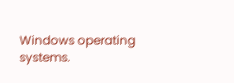Windows operating systems.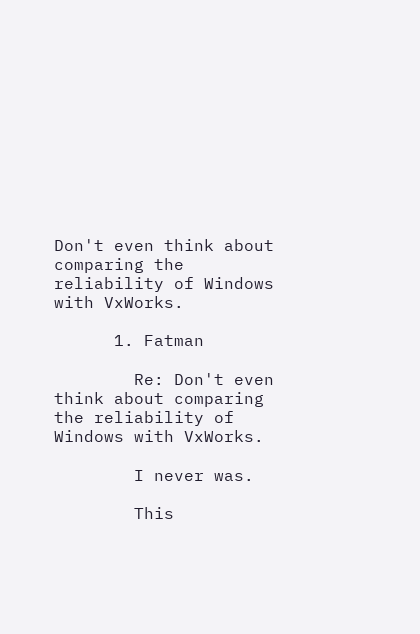Don't even think about comparing the reliability of Windows with VxWorks.

      1. Fatman

        Re: Don't even think about comparing the reliability of Windows with VxWorks.

        I never was.

        This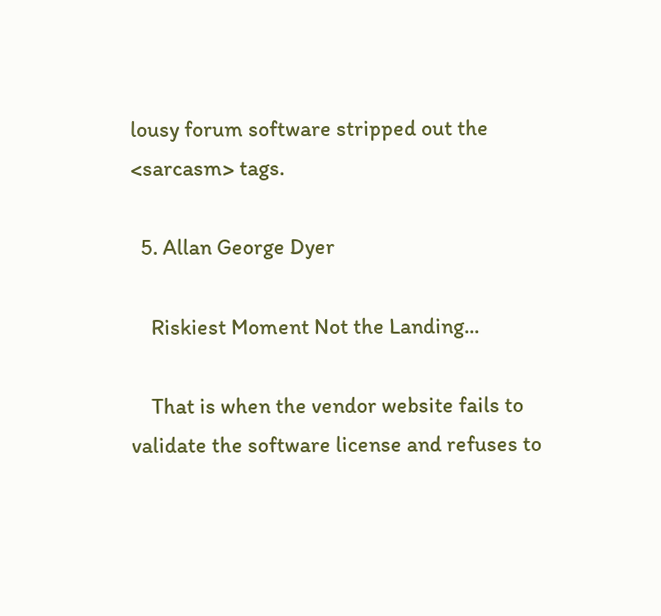lousy forum software stripped out the <sarcasm> tags.

  5. Allan George Dyer

    Riskiest Moment Not the Landing...

    That is when the vendor website fails to validate the software license and refuses to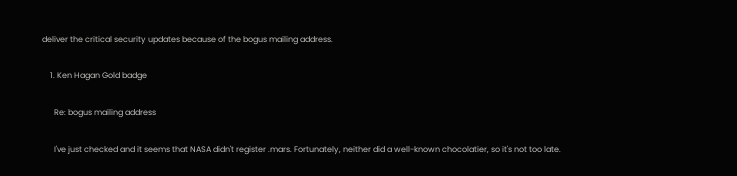deliver the critical security updates because of the bogus mailing address.

    1. Ken Hagan Gold badge

      Re: bogus mailing address

      I've just checked and it seems that NASA didn't register .mars. Fortunately, neither did a well-known chocolatier, so it's not too late.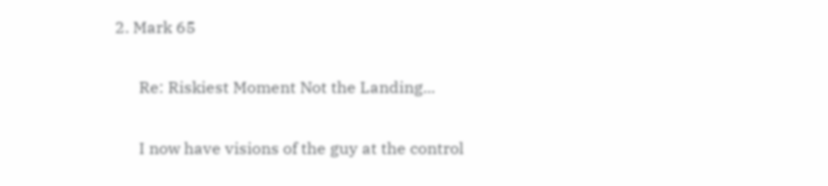2. Mark 65

      Re: Riskiest Moment Not the Landing...

      I now have visions of the guy at the control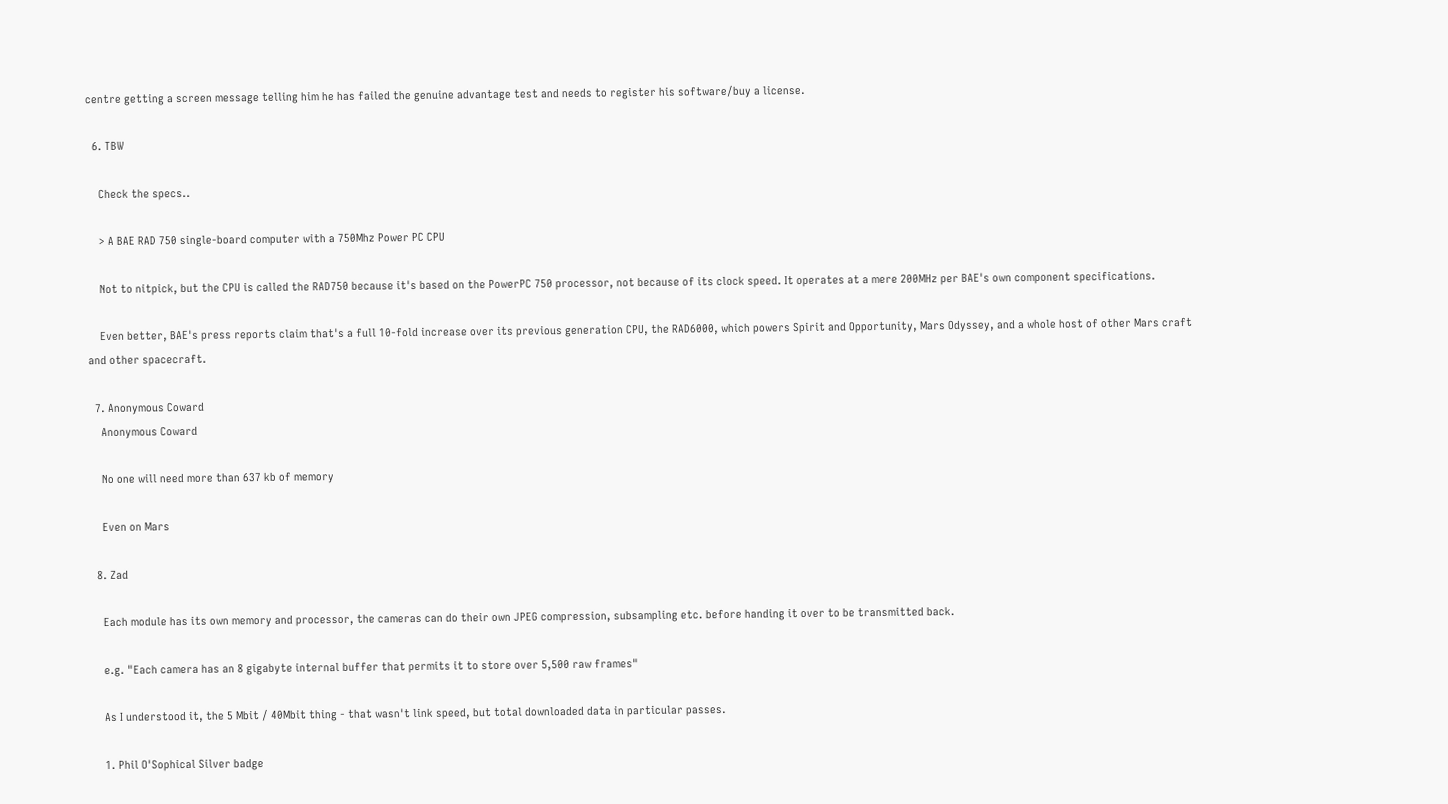centre getting a screen message telling him he has failed the genuine advantage test and needs to register his software/buy a license.

  6. TBW

    Check the specs..

    > A BAE RAD 750 single-board computer with a 750Mhz Power PC CPU

    Not to nitpick, but the CPU is called the RAD750 because it's based on the PowerPC 750 processor, not because of its clock speed. It operates at a mere 200MHz per BAE's own component specifications.

    Even better, BAE's press reports claim that's a full 10-fold increase over its previous generation CPU, the RAD6000, which powers Spirit and Opportunity, Mars Odyssey, and a whole host of other Mars craft and other spacecraft.

  7. Anonymous Coward
    Anonymous Coward

    No one will need more than 637 kb of memory

    Even on Mars

  8. Zad

    Each module has its own memory and processor, the cameras can do their own JPEG compression, subsampling etc. before handing it over to be transmitted back.

    e.g. "Each camera has an 8 gigabyte internal buffer that permits it to store over 5,500 raw frames"

    As I understood it, the 5 Mbit / 40Mbit thing - that wasn't link speed, but total downloaded data in particular passes.

    1. Phil O'Sophical Silver badge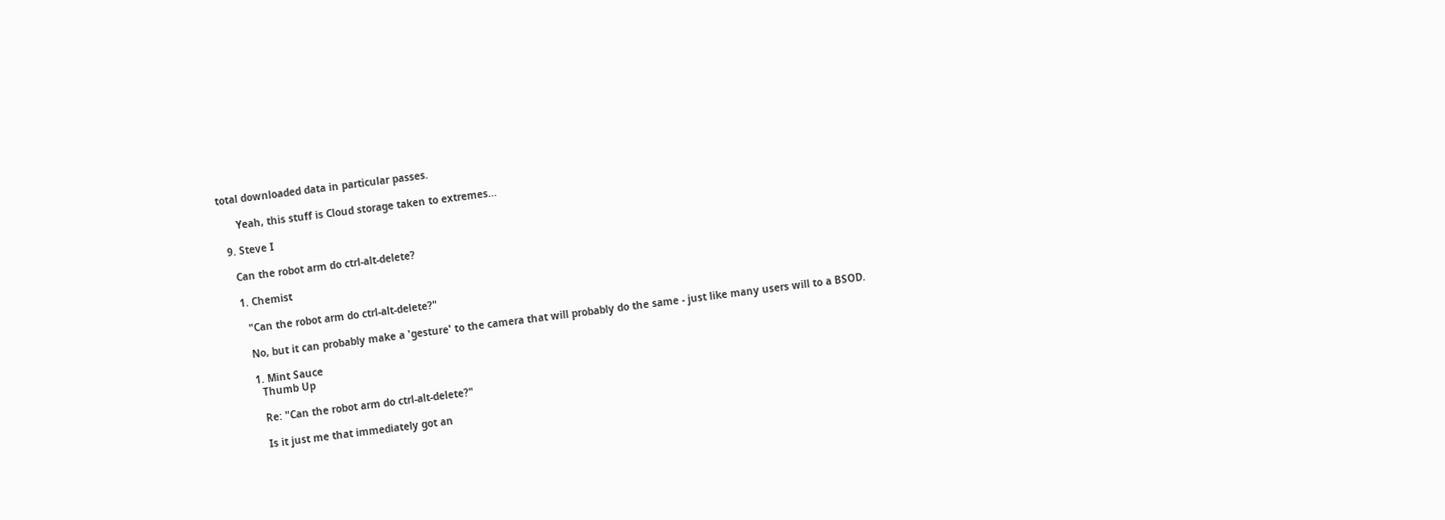total downloaded data in particular passes.

      Yeah, this stuff is Cloud storage taken to extremes...

  9. Steve I

    Can the robot arm do ctrl-alt-delete?

    1. Chemist

      "Can the robot arm do ctrl-alt-delete?"

      No, but it can probably make a 'gesture' to the camera that will probably do the same - just like many users will to a BSOD.

      1. Mint Sauce
        Thumb Up

        Re: "Can the robot arm do ctrl-alt-delete?"

        Is it just me that immediately got an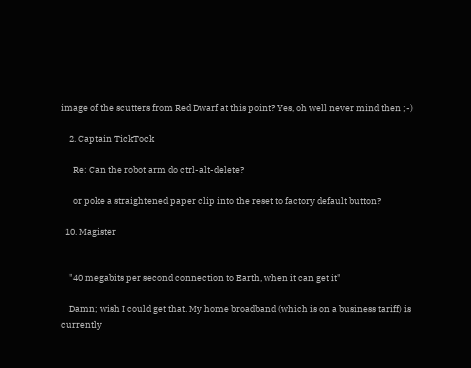image of the scutters from Red Dwarf at this point? Yes, oh well never mind then ;-)

    2. Captain TickTock

      Re: Can the robot arm do ctrl-alt-delete?

      or poke a straightened paper clip into the reset to factory default button?

  10. Magister


    "40 megabits per second connection to Earth, when it can get it"

    Damn; wish I could get that. My home broadband (which is on a business tariff) is currently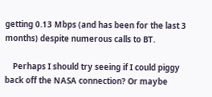getting 0.13 Mbps (and has been for the last 3 months) despite numerous calls to BT.

    Perhaps I should try seeing if I could piggy back off the NASA connection? Or maybe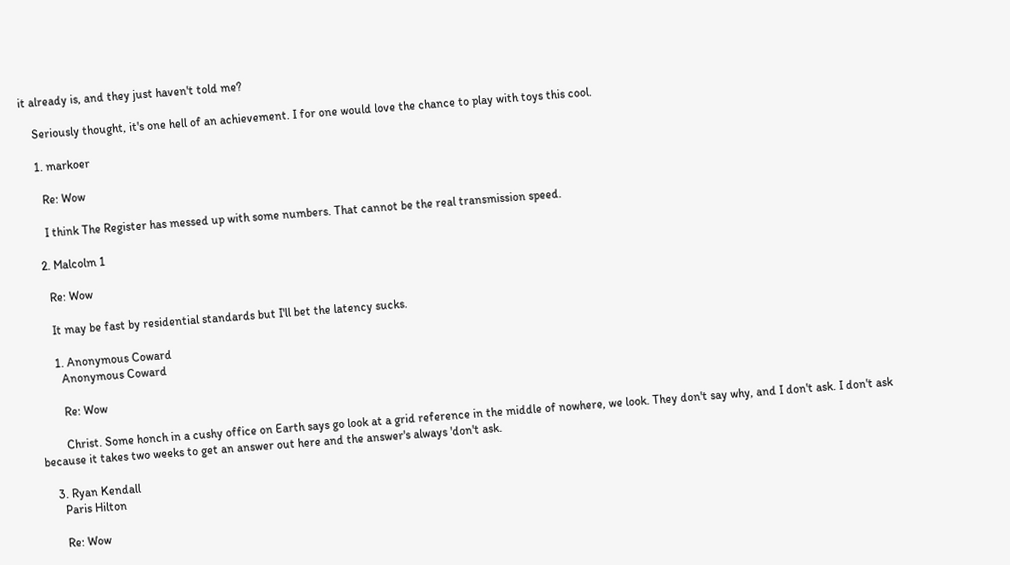it already is, and they just haven't told me?

    Seriously thought, it's one hell of an achievement. I for one would love the chance to play with toys this cool.

    1. markoer

      Re: Wow

      I think The Register has messed up with some numbers. That cannot be the real transmission speed.

    2. Malcolm 1

      Re: Wow

      It may be fast by residential standards but I'll bet the latency sucks.

      1. Anonymous Coward
        Anonymous Coward

        Re: Wow

        Christ. Some honch in a cushy office on Earth says go look at a grid reference in the middle of nowhere, we look. They don't say why, and I don't ask. I don't ask because it takes two weeks to get an answer out here and the answer's always 'don't ask.

    3. Ryan Kendall
      Paris Hilton

      Re: Wow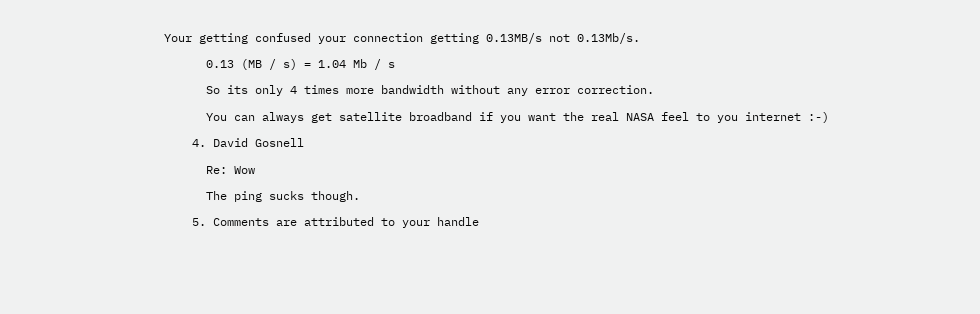Your getting confused your connection getting 0.13MB/s not 0.13Mb/s.

      0.13 (MB / s) = 1.04 Mb / s

      So its only 4 times more bandwidth without any error correction.

      You can always get satellite broadband if you want the real NASA feel to you internet :-)

    4. David Gosnell

      Re: Wow

      The ping sucks though.

    5. Comments are attributed to your handle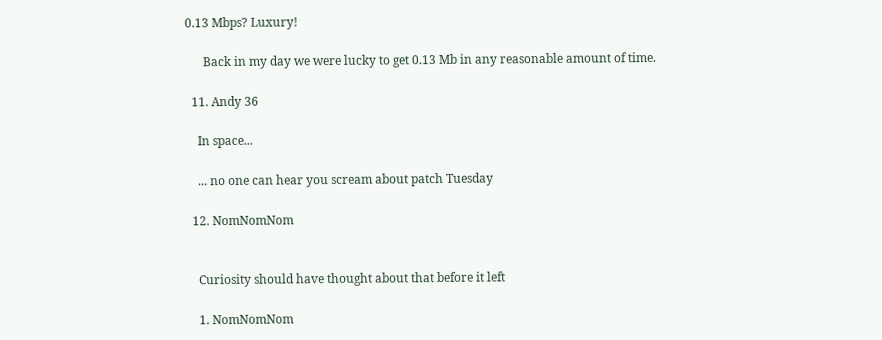0.13 Mbps? Luxury!

      Back in my day we were lucky to get 0.13 Mb in any reasonable amount of time.

  11. Andy 36

    In space...

    ... no one can hear you scream about patch Tuesday

  12. NomNomNom


    Curiosity should have thought about that before it left

    1. NomNomNom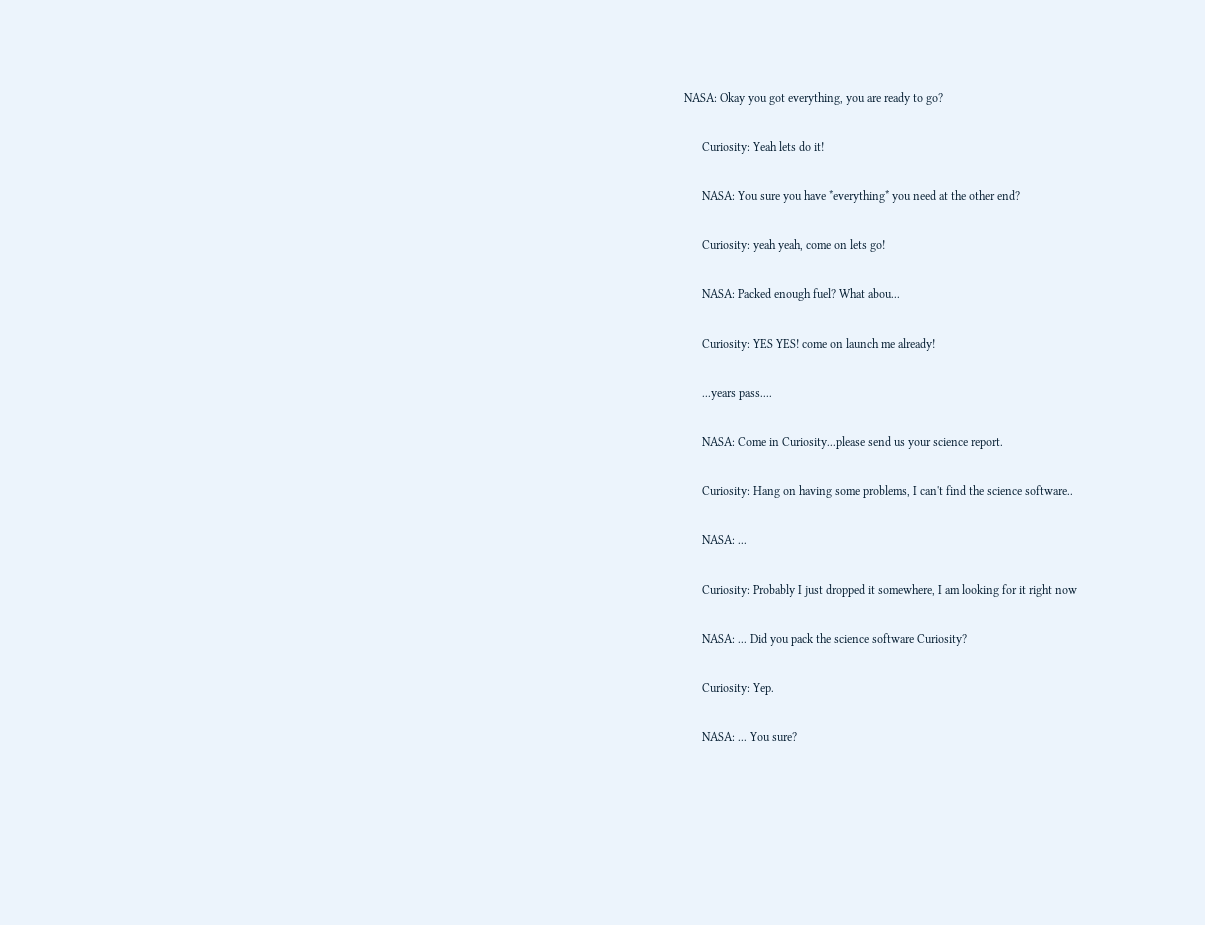NASA: Okay you got everything, you are ready to go?

      Curiosity: Yeah lets do it!

      NASA: You sure you have *everything* you need at the other end?

      Curiosity: yeah yeah, come on lets go!

      NASA: Packed enough fuel? What abou...

      Curiosity: YES YES! come on launch me already!

      ...years pass....

      NASA: Come in Curiosity...please send us your science report.

      Curiosity: Hang on having some problems, I can't find the science software..

      NASA: ...

      Curiosity: Probably I just dropped it somewhere, I am looking for it right now

      NASA: ... Did you pack the science software Curiosity?

      Curiosity: Yep.

      NASA: ... You sure?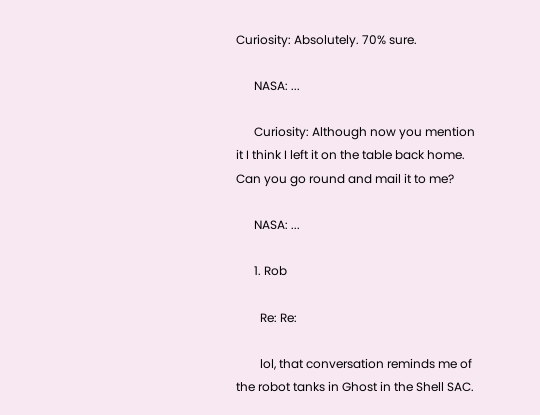Curiosity: Absolutely. 70% sure.

      NASA: ...

      Curiosity: Although now you mention it I think I left it on the table back home. Can you go round and mail it to me?

      NASA: ...

      1. Rob

        Re: Re:

        lol, that conversation reminds me of the robot tanks in Ghost in the Shell SAC.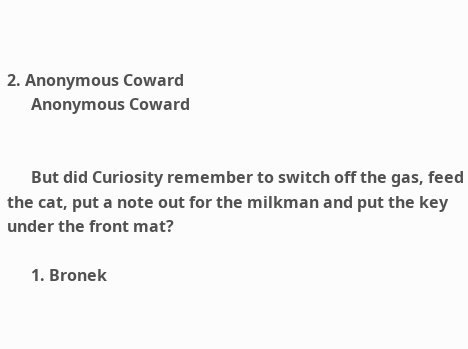2. Anonymous Coward
      Anonymous Coward


      But did Curiosity remember to switch off the gas, feed the cat, put a note out for the milkman and put the key under the front mat?

      1. Bronek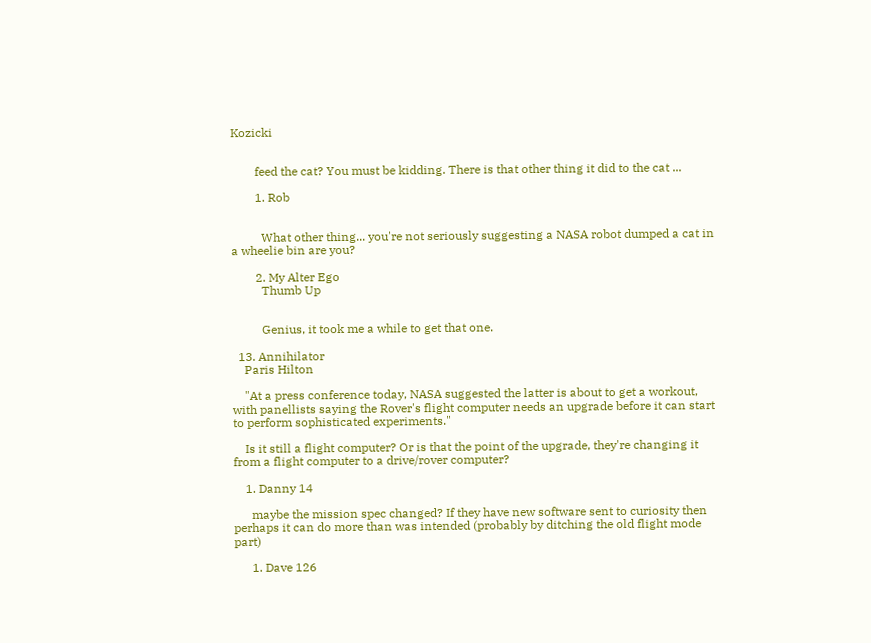Kozicki


        feed the cat? You must be kidding. There is that other thing it did to the cat ...

        1. Rob


          What other thing... you're not seriously suggesting a NASA robot dumped a cat in a wheelie bin are you?

        2. My Alter Ego
          Thumb Up


          Genius, it took me a while to get that one.

  13. Annihilator
    Paris Hilton

    "At a press conference today, NASA suggested the latter is about to get a workout, with panellists saying the Rover's flight computer needs an upgrade before it can start to perform sophisticated experiments."

    Is it still a flight computer? Or is that the point of the upgrade, they're changing it from a flight computer to a drive/rover computer?

    1. Danny 14

      maybe the mission spec changed? If they have new software sent to curiosity then perhaps it can do more than was intended (probably by ditching the old flight mode part)

      1. Dave 126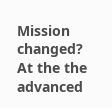Mission changed? At the the advanced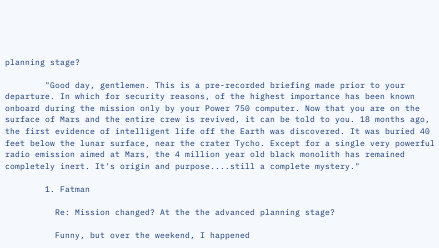planning stage?

        "Good day, gentlemen. This is a pre-recorded briefing made prior to your departure. In which for security reasons, of the highest importance has been known onboard during the mission only by your Power 750 computer. Now that you are on the surface of Mars and the entire crew is revived, it can be told to you. 18 months ago, the first evidence of intelligent life off the Earth was discovered. It was buried 40 feet below the lunar surface, near the crater Tycho. Except for a single very powerful radio emission aimed at Mars, the 4 million year old black monolith has remained completely inert. It's origin and purpose....still a complete mystery."

        1. Fatman

          Re: Mission changed? At the the advanced planning stage?

          Funny, but over the weekend, I happened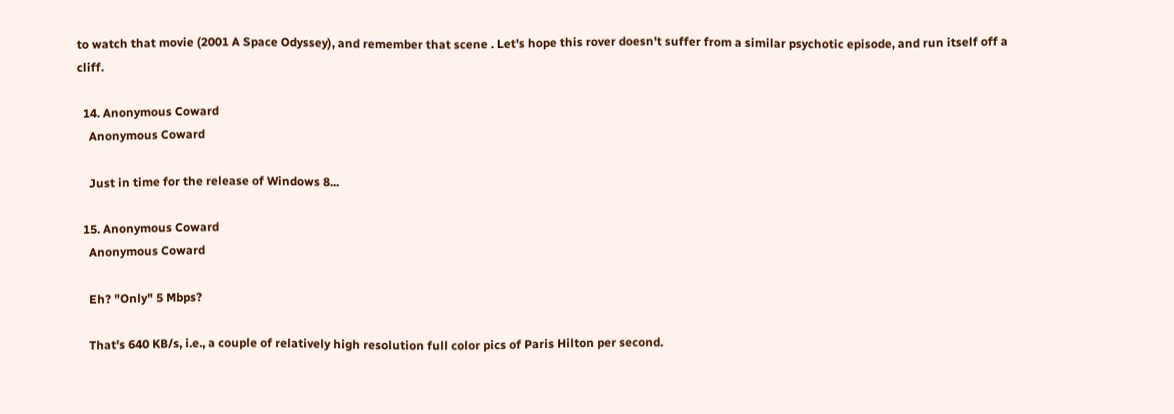to watch that movie (2001 A Space Odyssey), and remember that scene . Let's hope this rover doesn't suffer from a similar psychotic episode, and run itself off a cliff.

  14. Anonymous Coward
    Anonymous Coward

    Just in time for the release of Windows 8...

  15. Anonymous Coward
    Anonymous Coward

    Eh? "Only" 5 Mbps?

    That's 640 KB/s, i.e., a couple of relatively high resolution full color pics of Paris Hilton per second.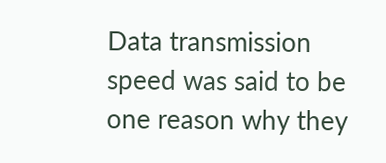Data transmission speed was said to be one reason why they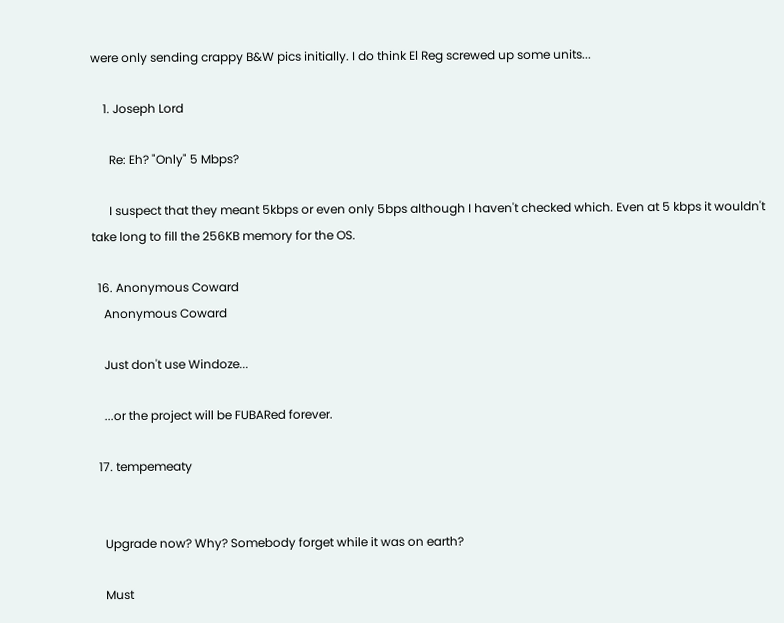were only sending crappy B&W pics initially. I do think El Reg screwed up some units...

    1. Joseph Lord

      Re: Eh? "Only" 5 Mbps?

      I suspect that they meant 5kbps or even only 5bps although I haven't checked which. Even at 5 kbps it wouldn't take long to fill the 256KB memory for the OS.

  16. Anonymous Coward
    Anonymous Coward

    Just don't use Windoze...

    ...or the project will be FUBARed forever.

  17. tempemeaty


    Upgrade now? Why? Somebody forget while it was on earth?

    Must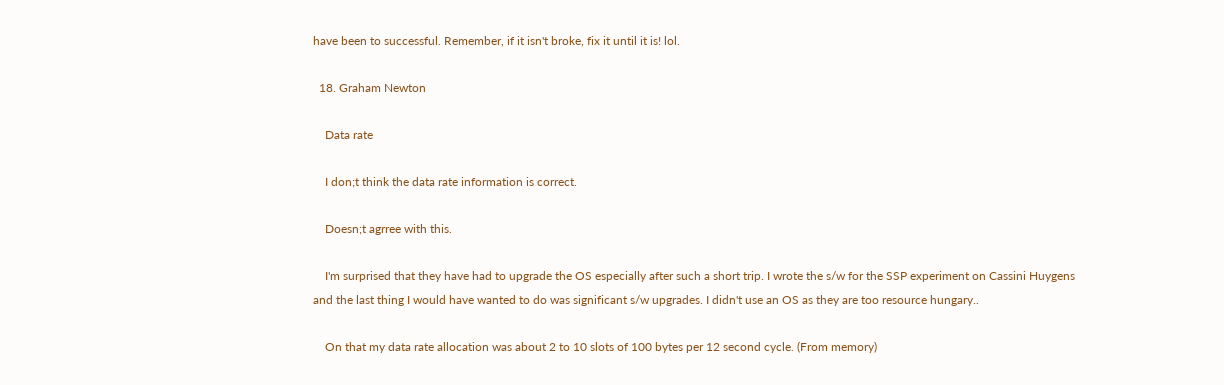have been to successful. Remember, if it isn't broke, fix it until it is! lol.

  18. Graham Newton

    Data rate

    I don;t think the data rate information is correct.

    Doesn;t agrree with this.

    I'm surprised that they have had to upgrade the OS especially after such a short trip. I wrote the s/w for the SSP experiment on Cassini Huygens and the last thing I would have wanted to do was significant s/w upgrades. I didn't use an OS as they are too resource hungary..

    On that my data rate allocation was about 2 to 10 slots of 100 bytes per 12 second cycle. (From memory)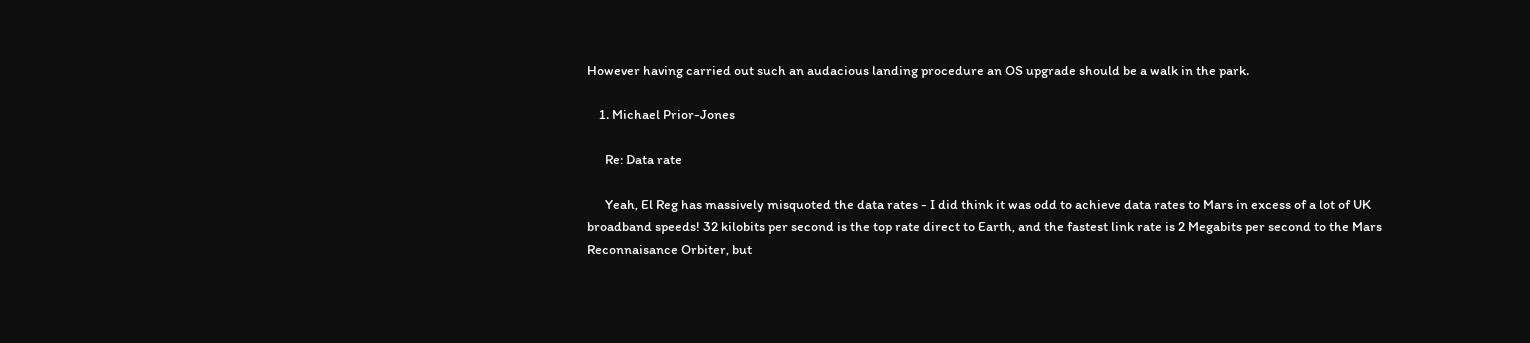However having carried out such an audacious landing procedure an OS upgrade should be a walk in the park.

    1. Michael Prior-Jones

      Re: Data rate

      Yeah, El Reg has massively misquoted the data rates - I did think it was odd to achieve data rates to Mars in excess of a lot of UK broadband speeds! 32 kilobits per second is the top rate direct to Earth, and the fastest link rate is 2 Megabits per second to the Mars Reconnaisance Orbiter, but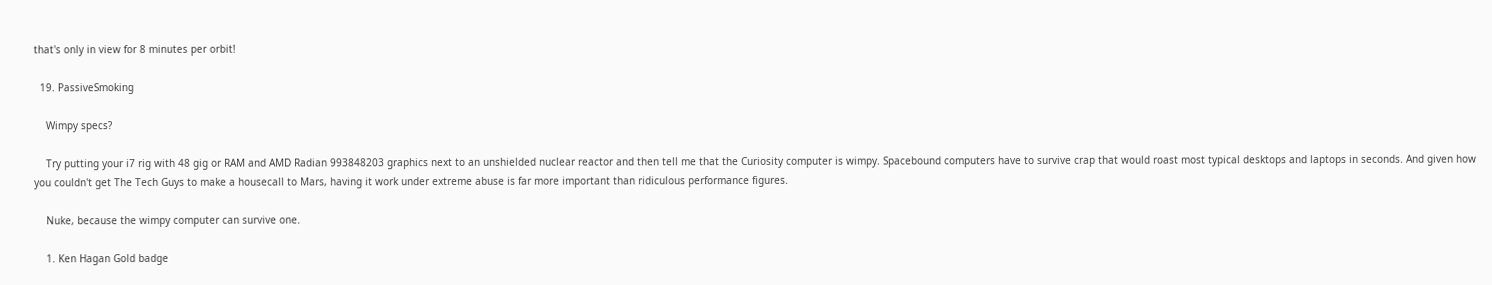that's only in view for 8 minutes per orbit!

  19. PassiveSmoking

    Wimpy specs?

    Try putting your i7 rig with 48 gig or RAM and AMD Radian 993848203 graphics next to an unshielded nuclear reactor and then tell me that the Curiosity computer is wimpy. Spacebound computers have to survive crap that would roast most typical desktops and laptops in seconds. And given how you couldn't get The Tech Guys to make a housecall to Mars, having it work under extreme abuse is far more important than ridiculous performance figures.

    Nuke, because the wimpy computer can survive one.

    1. Ken Hagan Gold badge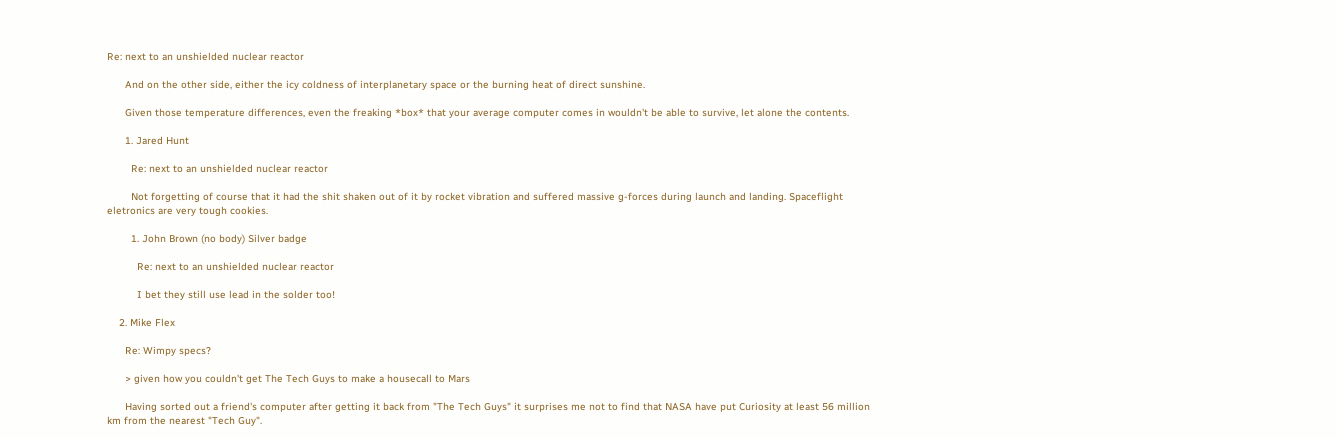Re: next to an unshielded nuclear reactor

      And on the other side, either the icy coldness of interplanetary space or the burning heat of direct sunshine.

      Given those temperature differences, even the freaking *box* that your average computer comes in wouldn't be able to survive, let alone the contents.

      1. Jared Hunt

        Re: next to an unshielded nuclear reactor

        Not forgetting of course that it had the shit shaken out of it by rocket vibration and suffered massive g-forces during launch and landing. Spaceflight eletronics are very tough cookies.

        1. John Brown (no body) Silver badge

          Re: next to an unshielded nuclear reactor

          I bet they still use lead in the solder too!

    2. Mike Flex

      Re: Wimpy specs?

      > given how you couldn't get The Tech Guys to make a housecall to Mars

      Having sorted out a friend's computer after getting it back from "The Tech Guys" it surprises me not to find that NASA have put Curiosity at least 56 million km from the nearest "Tech Guy".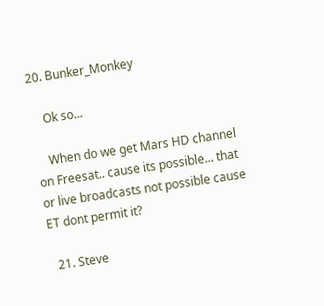20. Bunker_Monkey

    Ok so...

    When do we get Mars HD channel on Freesat.. cause its possible... that or live broadcasts not possible cause ET dont permit it?

  21. Steve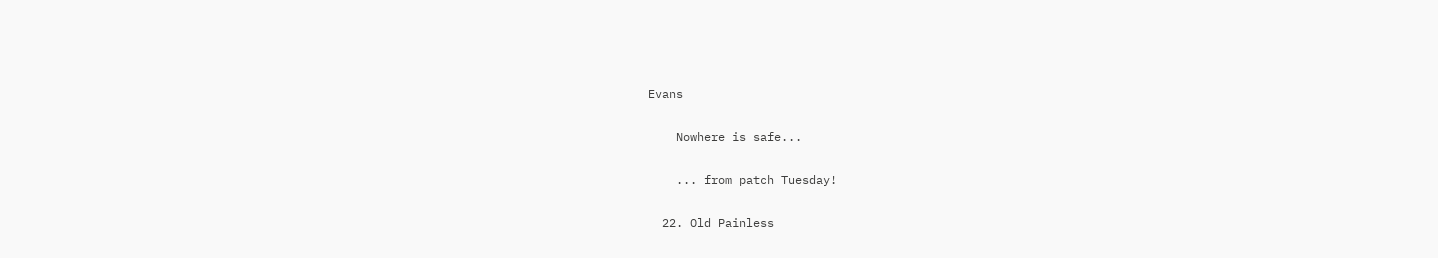Evans

    Nowhere is safe...

    ... from patch Tuesday!

  22. Old Painless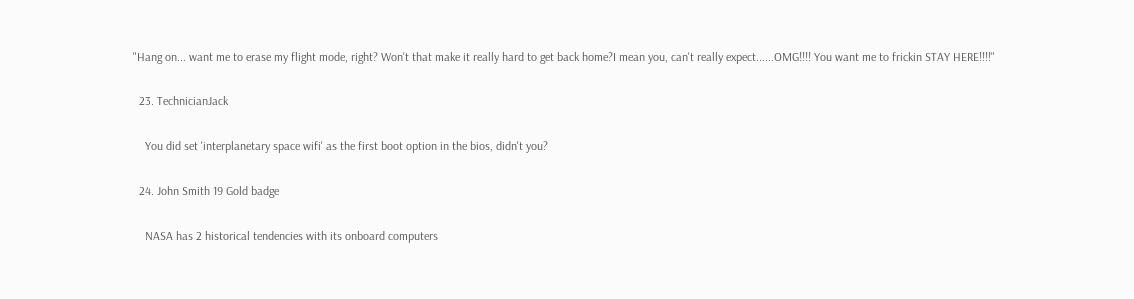"Hang on... want me to erase my flight mode, right? Won't that make it really hard to get back home?I mean you, can't really expect......OMG!!!! You want me to frickin STAY HERE!!!!"

  23. TechnicianJack

    You did set 'interplanetary space wifi' as the first boot option in the bios, didn't you?

  24. John Smith 19 Gold badge

    NASA has 2 historical tendencies with its onboard computers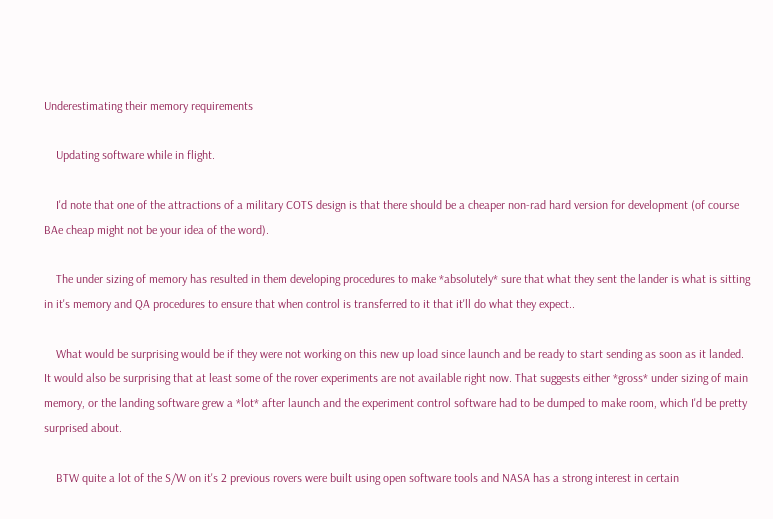Underestimating their memory requirements

    Updating software while in flight.

    I'd note that one of the attractions of a military COTS design is that there should be a cheaper non-rad hard version for development (of course BAe cheap might not be your idea of the word).

    The under sizing of memory has resulted in them developing procedures to make *absolutely* sure that what they sent the lander is what is sitting in it's memory and QA procedures to ensure that when control is transferred to it that it'll do what they expect..

    What would be surprising would be if they were not working on this new up load since launch and be ready to start sending as soon as it landed. It would also be surprising that at least some of the rover experiments are not available right now. That suggests either *gross* under sizing of main memory, or the landing software grew a *lot* after launch and the experiment control software had to be dumped to make room, which I'd be pretty surprised about.

    BTW quite a lot of the S/W on it's 2 previous rovers were built using open software tools and NASA has a strong interest in certain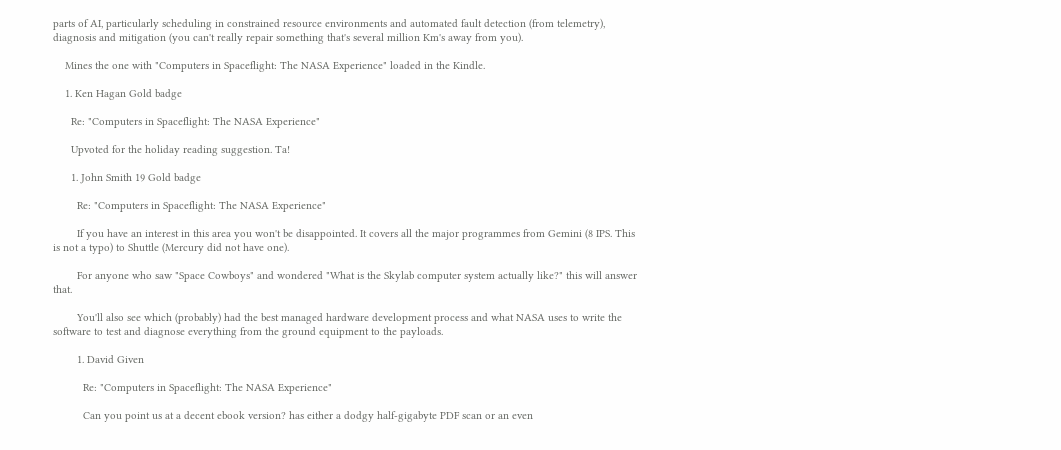parts of AI, particularly scheduling in constrained resource environments and automated fault detection (from telemetry), diagnosis and mitigation (you can't really repair something that's several million Km's away from you).

    Mines the one with "Computers in Spaceflight: The NASA Experience" loaded in the Kindle.

    1. Ken Hagan Gold badge

      Re: "Computers in Spaceflight: The NASA Experience"

      Upvoted for the holiday reading suggestion. Ta!

      1. John Smith 19 Gold badge

        Re: "Computers in Spaceflight: The NASA Experience"

        If you have an interest in this area you won't be disappointed. It covers all the major programmes from Gemini (8 IPS. This is not a typo) to Shuttle (Mercury did not have one).

        For anyone who saw "Space Cowboys" and wondered "What is the Skylab computer system actually like?" this will answer that.

        You'll also see which (probably) had the best managed hardware development process and what NASA uses to write the software to test and diagnose everything from the ground equipment to the payloads.

        1. David Given

          Re: "Computers in Spaceflight: The NASA Experience"

          Can you point us at a decent ebook version? has either a dodgy half-gigabyte PDF scan or an even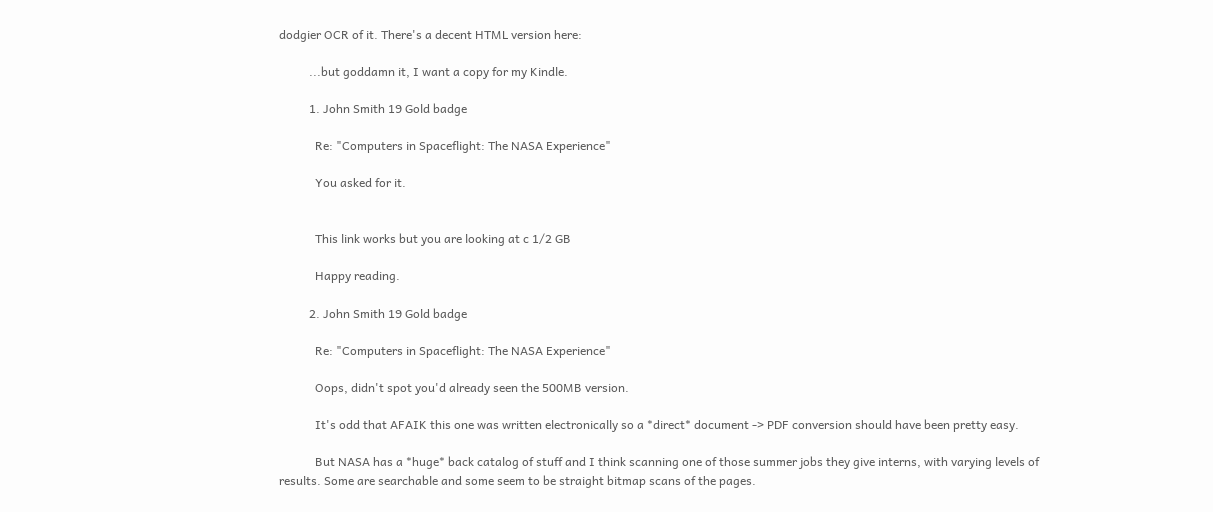dodgier OCR of it. There's a decent HTML version here:

          ...but goddamn it, I want a copy for my Kindle.

          1. John Smith 19 Gold badge

            Re: "Computers in Spaceflight: The NASA Experience"

            You asked for it.


            This link works but you are looking at c 1/2 GB

            Happy reading.

          2. John Smith 19 Gold badge

            Re: "Computers in Spaceflight: The NASA Experience"

            Oops, didn't spot you'd already seen the 500MB version.

            It's odd that AFAIK this one was written electronically so a *direct* document -> PDF conversion should have been pretty easy.

            But NASA has a *huge* back catalog of stuff and I think scanning one of those summer jobs they give interns, with varying levels of results. Some are searchable and some seem to be straight bitmap scans of the pages.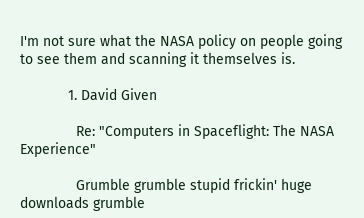I'm not sure what the NASA policy on people going to see them and scanning it themselves is.

            1. David Given

              Re: "Computers in Spaceflight: The NASA Experience"

              Grumble grumble stupid frickin' huge downloads grumble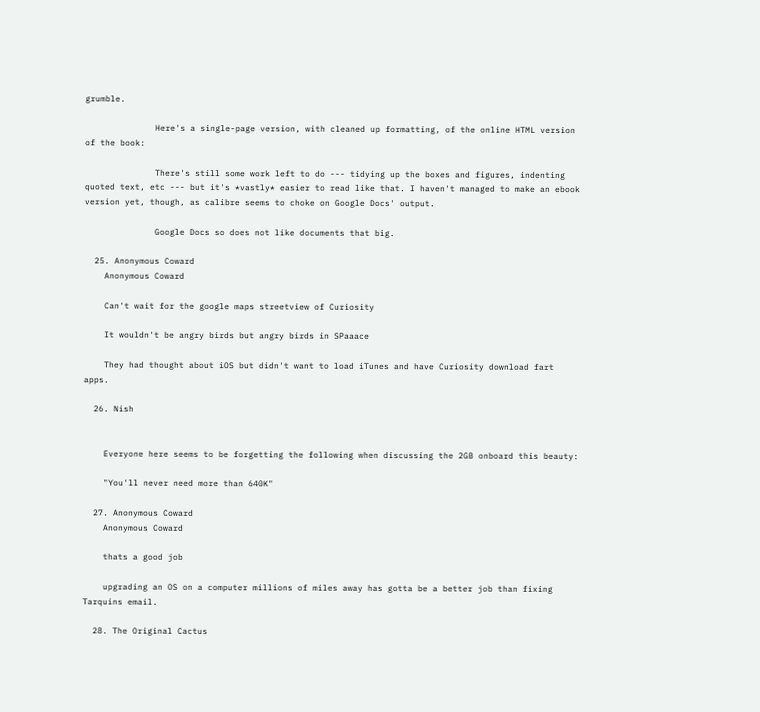grumble.

              Here's a single-page version, with cleaned up formatting, of the online HTML version of the book:

              There's still some work left to do --- tidying up the boxes and figures, indenting quoted text, etc --- but it's *vastly* easier to read like that. I haven't managed to make an ebook version yet, though, as calibre seems to choke on Google Docs' output.

              Google Docs so does not like documents that big.

  25. Anonymous Coward
    Anonymous Coward

    Can't wait for the google maps streetview of Curiosity

    It wouldn't be angry birds but angry birds in SPaaace

    They had thought about iOS but didn't want to load iTunes and have Curiosity download fart apps.

  26. Nish


    Everyone here seems to be forgetting the following when discussing the 2GB onboard this beauty:

    "You'll never need more than 640K"

  27. Anonymous Coward
    Anonymous Coward

    thats a good job

    upgrading an OS on a computer millions of miles away has gotta be a better job than fixing Tarquins email.

  28. The Original Cactus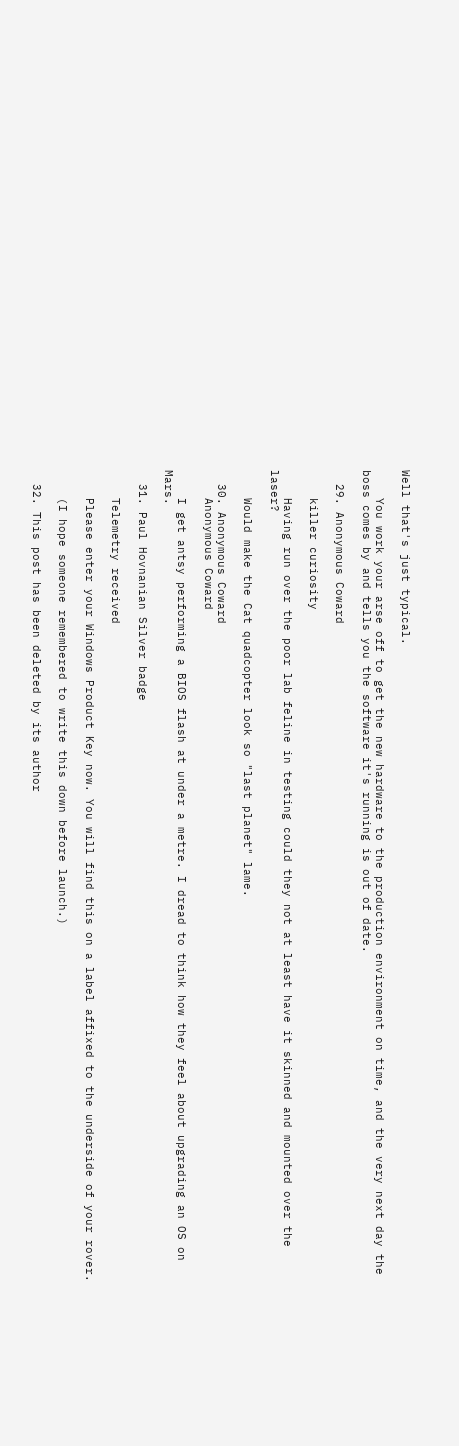Well that's just typical.

    You work your arse off to get the new hardware to the production environment on time, and the very next day the boss comes by and tells you the software it's running is out of date.

  29. Anonymous Coward

    killer curiosity

    Having run over the poor lab feline in testing could they not at least have it skinned and mounted over the laser?

    Would make the Cat quadcopter look so "last planet" lame.

  30. Anonymous Coward
    Anonymous Coward

    I get antsy performing a BIOS flash at under a metre. I dread to think how they feel about upgrading an OS on Mars.

  31. Paul Hovnanian Silver badge

    Telemetry received

    Please enter your Windows Product Key now. You will find this on a label affixed to the underside of your rover.

    (I hope someone remembered to write this down before launch.)

  32. This post has been deleted by its author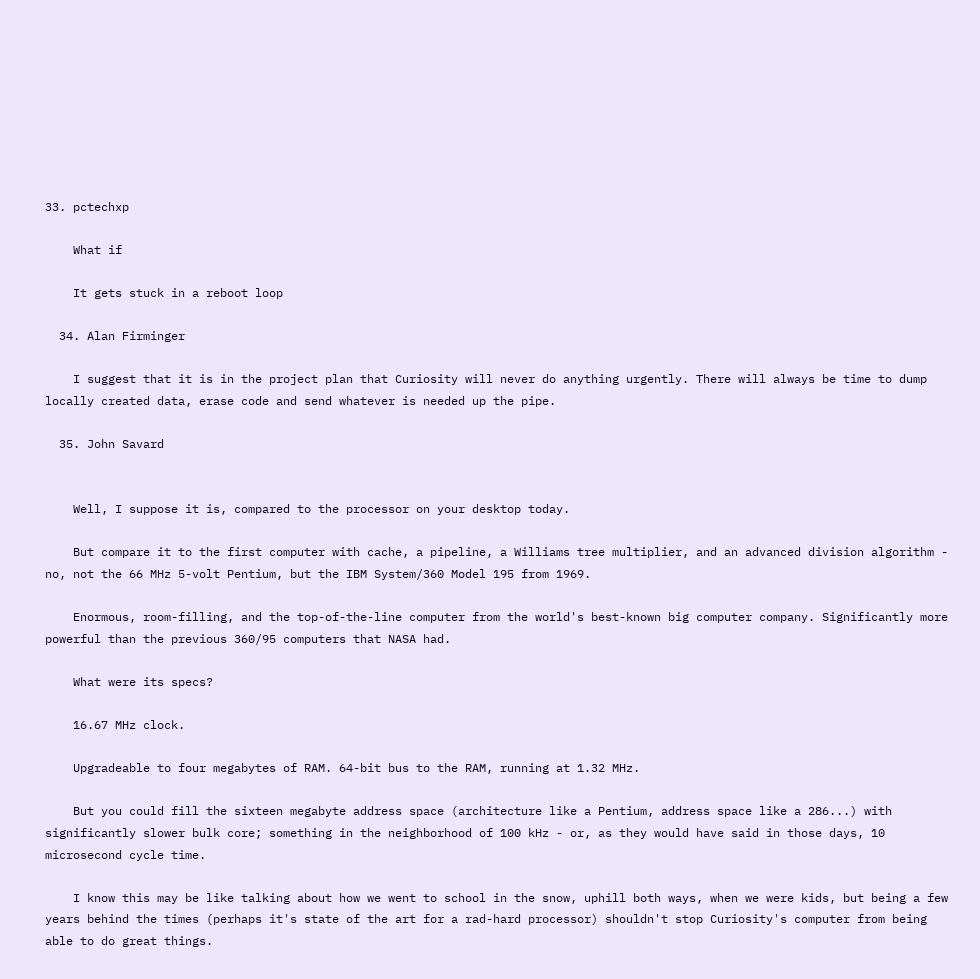33. pctechxp

    What if

    It gets stuck in a reboot loop

  34. Alan Firminger

    I suggest that it is in the project plan that Curiosity will never do anything urgently. There will always be time to dump locally created data, erase code and send whatever is needed up the pipe.

  35. John Savard


    Well, I suppose it is, compared to the processor on your desktop today.

    But compare it to the first computer with cache, a pipeline, a Williams tree multiplier, and an advanced division algorithm - no, not the 66 MHz 5-volt Pentium, but the IBM System/360 Model 195 from 1969.

    Enormous, room-filling, and the top-of-the-line computer from the world's best-known big computer company. Significantly more powerful than the previous 360/95 computers that NASA had.

    What were its specs?

    16.67 MHz clock.

    Upgradeable to four megabytes of RAM. 64-bit bus to the RAM, running at 1.32 MHz.

    But you could fill the sixteen megabyte address space (architecture like a Pentium, address space like a 286...) with significantly slower bulk core; something in the neighborhood of 100 kHz - or, as they would have said in those days, 10 microsecond cycle time.

    I know this may be like talking about how we went to school in the snow, uphill both ways, when we were kids, but being a few years behind the times (perhaps it's state of the art for a rad-hard processor) shouldn't stop Curiosity's computer from being able to do great things.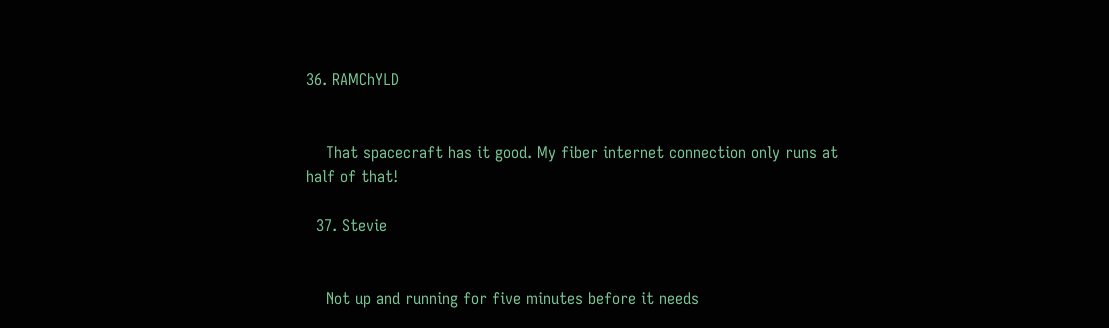36. RAMChYLD


    That spacecraft has it good. My fiber internet connection only runs at half of that!

  37. Stevie


    Not up and running for five minutes before it needs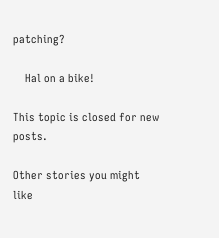patching?

    Hal on a bike!

This topic is closed for new posts.

Other stories you might like